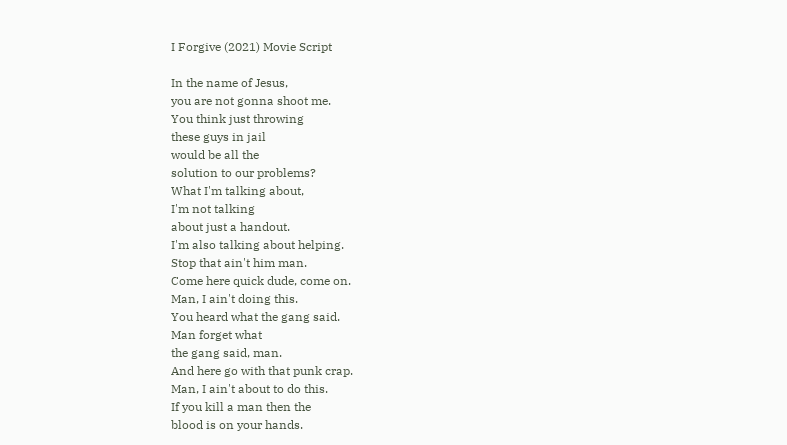I Forgive (2021) Movie Script

In the name of Jesus,
you are not gonna shoot me.
You think just throwing
these guys in jail
would be all the
solution to our problems?
What I'm talking about,
I'm not talking
about just a handout.
I'm also talking about helping.
Stop that ain't him man.
Come here quick dude, come on.
Man, I ain't doing this.
You heard what the gang said.
Man forget what
the gang said, man.
And here go with that punk crap.
Man, I ain't about to do this.
If you kill a man then the
blood is on your hands.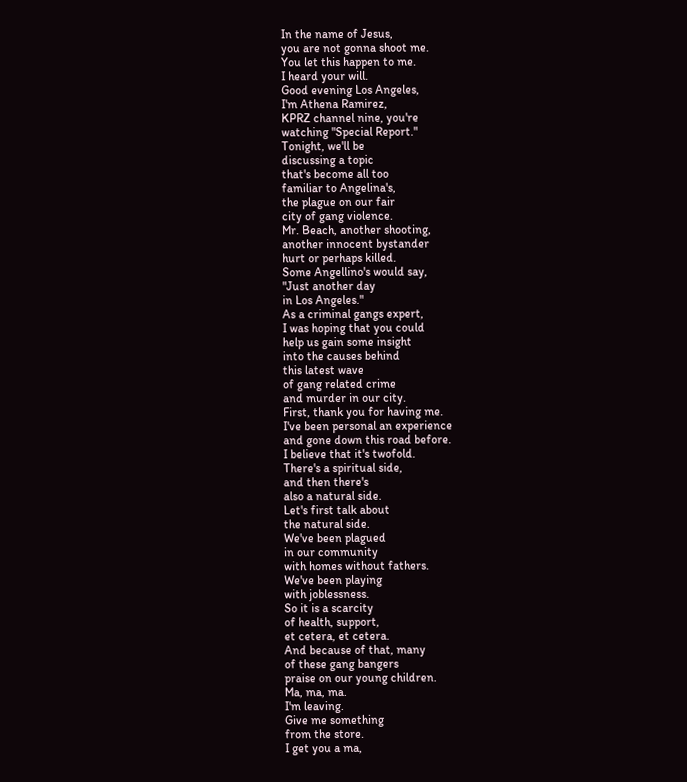In the name of Jesus,
you are not gonna shoot me.
You let this happen to me.
I heard your will.
Good evening Los Angeles,
I'm Athena Ramirez,
KPRZ channel nine, you're
watching "Special Report."
Tonight, we'll be
discussing a topic
that's become all too
familiar to Angelina's,
the plague on our fair
city of gang violence.
Mr. Beach, another shooting,
another innocent bystander
hurt or perhaps killed.
Some Angellino's would say,
"Just another day
in Los Angeles."
As a criminal gangs expert,
I was hoping that you could
help us gain some insight
into the causes behind
this latest wave
of gang related crime
and murder in our city.
First, thank you for having me.
I've been personal an experience
and gone down this road before.
I believe that it's twofold.
There's a spiritual side,
and then there's
also a natural side.
Let's first talk about
the natural side.
We've been plagued
in our community
with homes without fathers.
We've been playing
with joblessness.
So it is a scarcity
of health, support,
et cetera, et cetera.
And because of that, many
of these gang bangers
praise on our young children.
Ma, ma, ma.
I'm leaving.
Give me something
from the store.
I get you a ma,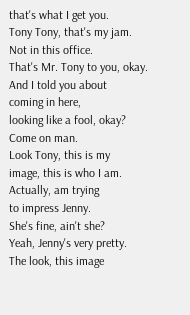that's what I get you.
Tony Tony, that's my jam.
Not in this office.
That's Mr. Tony to you, okay.
And I told you about
coming in here,
looking like a fool, okay?
Come on man.
Look Tony, this is my
image, this is who I am.
Actually, am trying
to impress Jenny.
She's fine, ain't she?
Yeah, Jenny's very pretty.
The look, this image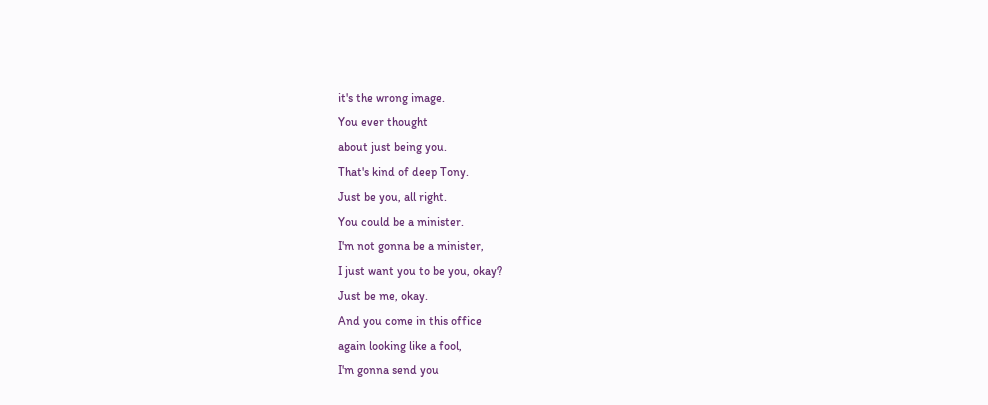it's the wrong image.
You ever thought
about just being you.
That's kind of deep Tony.
Just be you, all right.
You could be a minister.
I'm not gonna be a minister,
I just want you to be you, okay?
Just be me, okay.
And you come in this office
again looking like a fool,
I'm gonna send you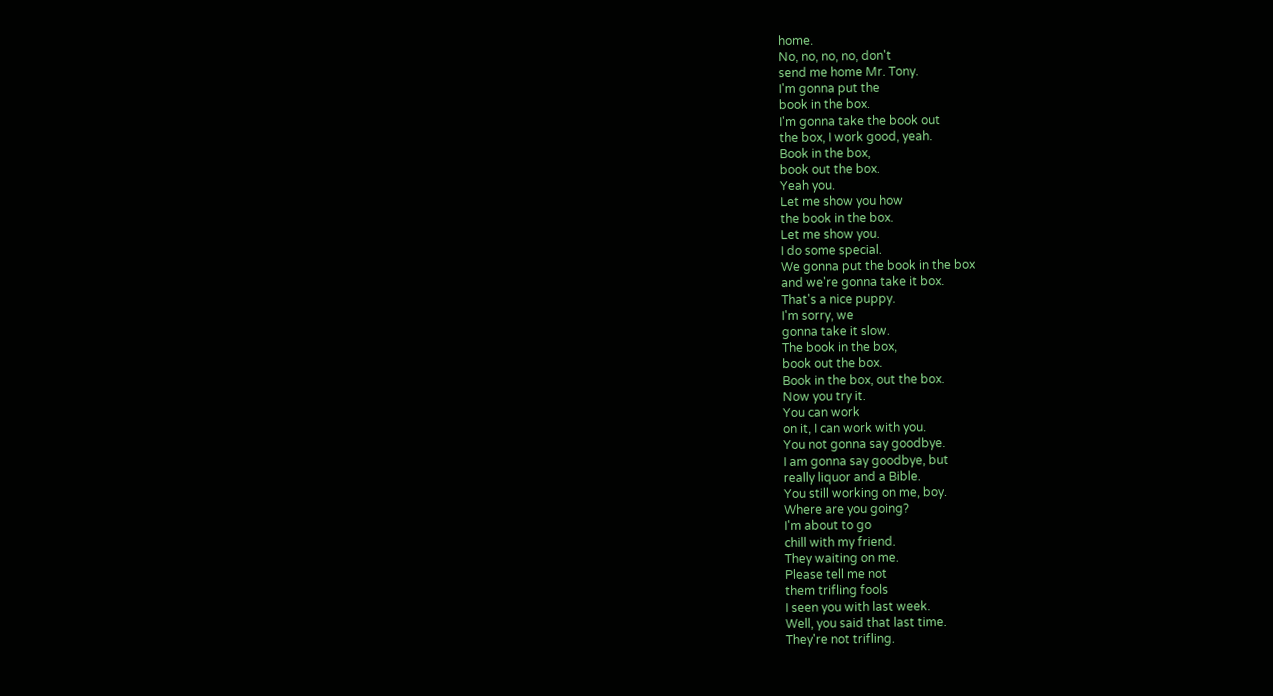home.
No, no, no, no, don't
send me home Mr. Tony.
I'm gonna put the
book in the box.
I'm gonna take the book out
the box, I work good, yeah.
Book in the box,
book out the box.
Yeah you.
Let me show you how
the book in the box.
Let me show you.
I do some special.
We gonna put the book in the box
and we're gonna take it box.
That's a nice puppy.
I'm sorry, we
gonna take it slow.
The book in the box,
book out the box.
Book in the box, out the box.
Now you try it.
You can work
on it, I can work with you.
You not gonna say goodbye.
I am gonna say goodbye, but
really liquor and a Bible.
You still working on me, boy.
Where are you going?
I'm about to go
chill with my friend.
They waiting on me.
Please tell me not
them trifling fools
I seen you with last week.
Well, you said that last time.
They're not trifling.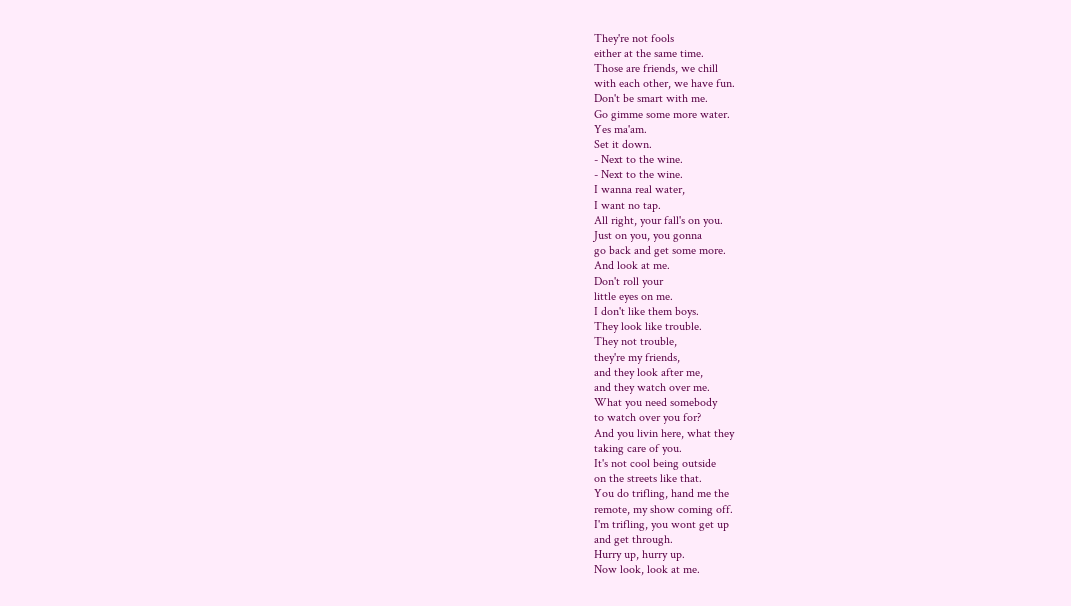They're not fools
either at the same time.
Those are friends, we chill
with each other, we have fun.
Don't be smart with me.
Go gimme some more water.
Yes ma'am.
Set it down.
- Next to the wine.
- Next to the wine.
I wanna real water,
I want no tap.
All right, your fall's on you.
Just on you, you gonna
go back and get some more.
And look at me.
Don't roll your
little eyes on me.
I don't like them boys.
They look like trouble.
They not trouble,
they're my friends,
and they look after me,
and they watch over me.
What you need somebody
to watch over you for?
And you livin here, what they
taking care of you.
It's not cool being outside
on the streets like that.
You do trifling, hand me the
remote, my show coming off.
I'm trifling, you wont get up
and get through.
Hurry up, hurry up.
Now look, look at me.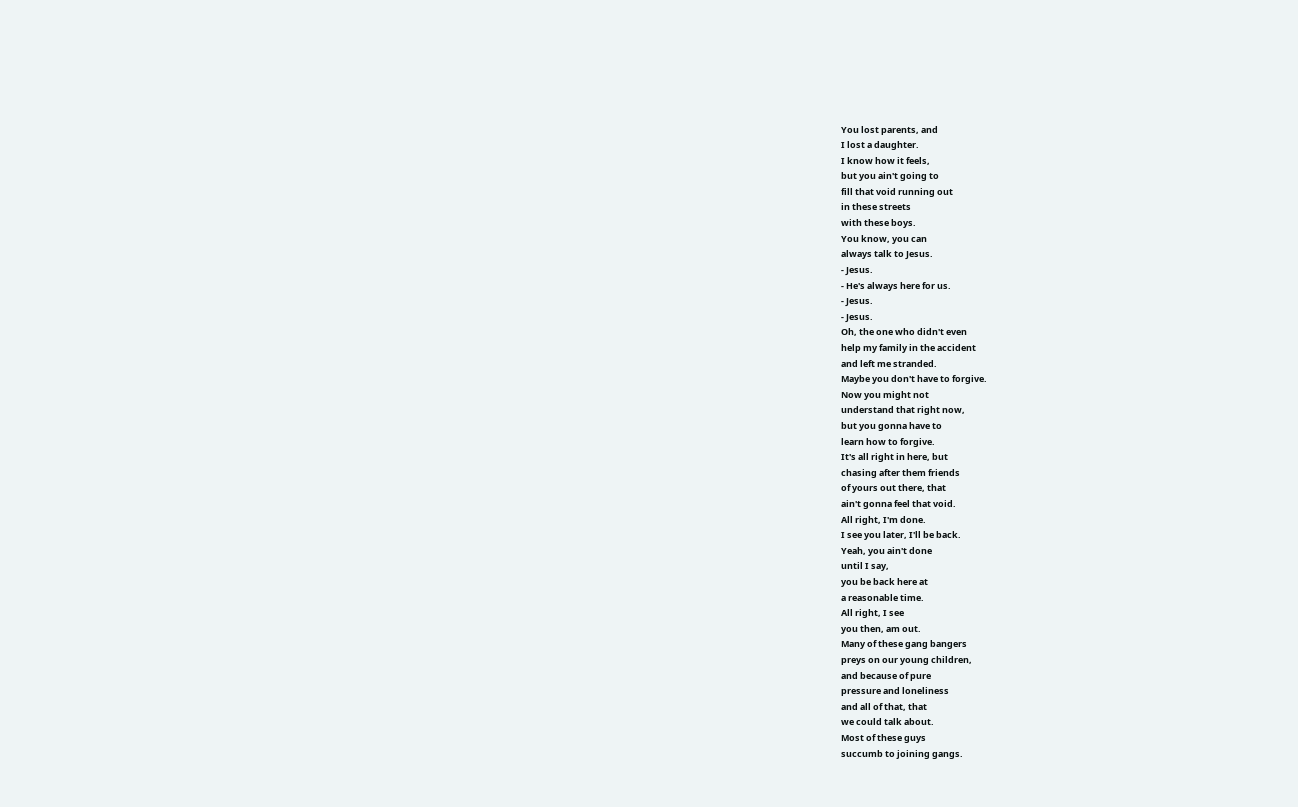You lost parents, and
I lost a daughter.
I know how it feels,
but you ain't going to
fill that void running out
in these streets
with these boys.
You know, you can
always talk to Jesus.
- Jesus.
- He's always here for us.
- Jesus.
- Jesus.
Oh, the one who didn't even
help my family in the accident
and left me stranded.
Maybe you don't have to forgive.
Now you might not
understand that right now,
but you gonna have to
learn how to forgive.
It's all right in here, but
chasing after them friends
of yours out there, that
ain't gonna feel that void.
All right, I'm done.
I see you later, I'll be back.
Yeah, you ain't done
until I say,
you be back here at
a reasonable time.
All right, I see
you then, am out.
Many of these gang bangers
preys on our young children,
and because of pure
pressure and loneliness
and all of that, that
we could talk about.
Most of these guys
succumb to joining gangs.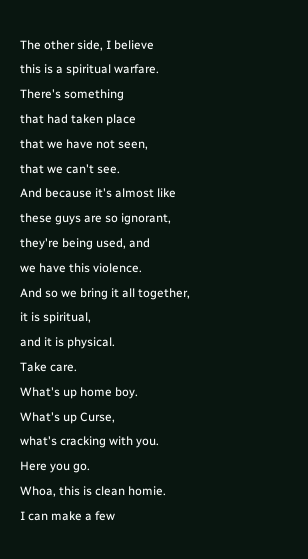The other side, I believe
this is a spiritual warfare.
There's something
that had taken place
that we have not seen,
that we can't see.
And because it's almost like
these guys are so ignorant,
they're being used, and
we have this violence.
And so we bring it all together,
it is spiritual,
and it is physical.
Take care.
What's up home boy.
What's up Curse,
what's cracking with you.
Here you go.
Whoa, this is clean homie.
I can make a few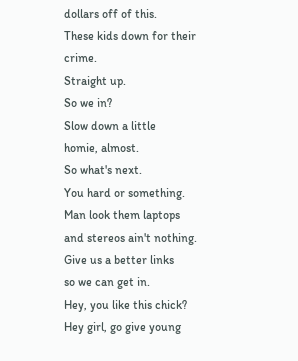dollars off of this.
These kids down for their crime.
Straight up.
So we in?
Slow down a little
homie, almost.
So what's next.
You hard or something.
Man look them laptops
and stereos ain't nothing.
Give us a better links
so we can get in.
Hey, you like this chick?
Hey girl, go give young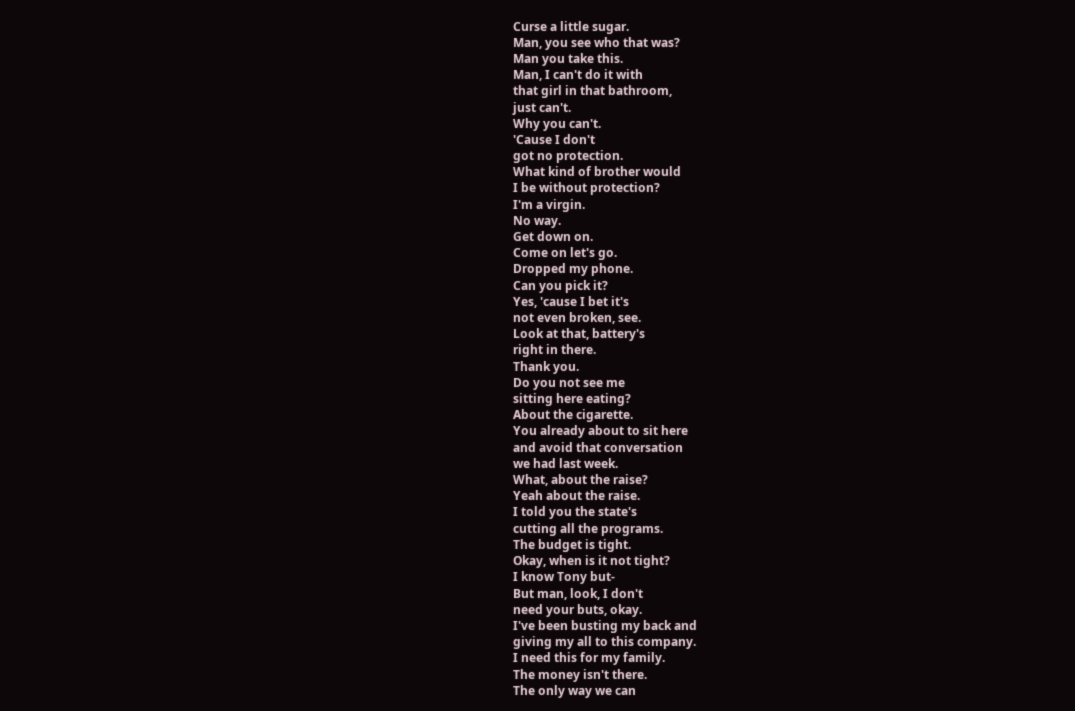Curse a little sugar.
Man, you see who that was?
Man you take this.
Man, I can't do it with
that girl in that bathroom,
just can't.
Why you can't.
'Cause I don't
got no protection.
What kind of brother would
I be without protection?
I'm a virgin.
No way.
Get down on.
Come on let's go.
Dropped my phone.
Can you pick it?
Yes, 'cause I bet it's
not even broken, see.
Look at that, battery's
right in there.
Thank you.
Do you not see me
sitting here eating?
About the cigarette.
You already about to sit here
and avoid that conversation
we had last week.
What, about the raise?
Yeah about the raise.
I told you the state's
cutting all the programs.
The budget is tight.
Okay, when is it not tight?
I know Tony but-
But man, look, I don't
need your buts, okay.
I've been busting my back and
giving my all to this company.
I need this for my family.
The money isn't there.
The only way we can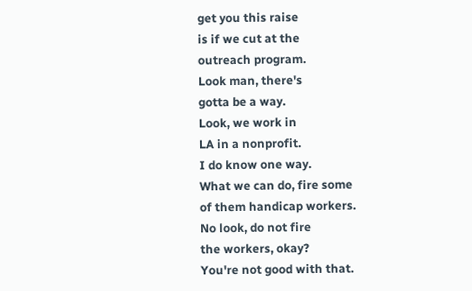get you this raise
is if we cut at the
outreach program.
Look man, there's
gotta be a way.
Look, we work in
LA in a nonprofit.
I do know one way.
What we can do, fire some
of them handicap workers.
No look, do not fire
the workers, okay?
You're not good with that.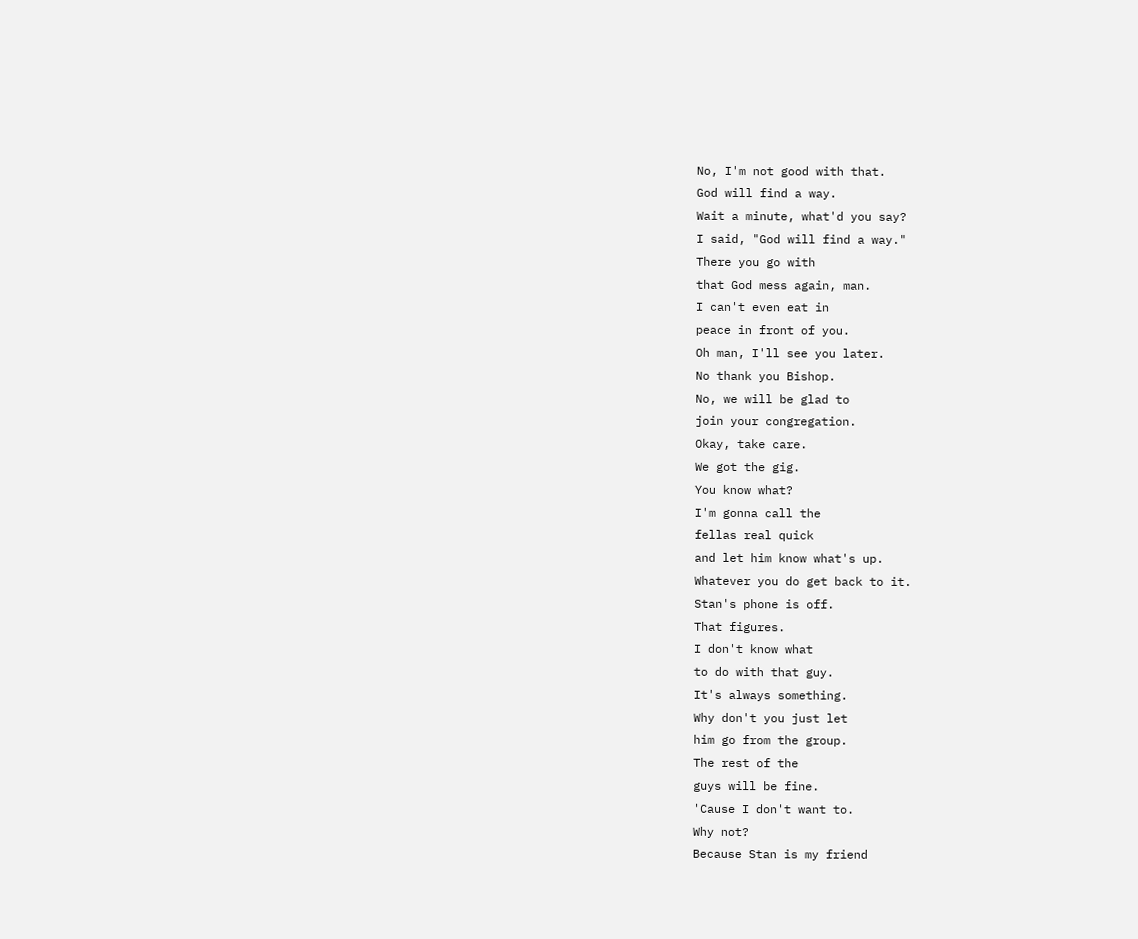No, I'm not good with that.
God will find a way.
Wait a minute, what'd you say?
I said, "God will find a way."
There you go with
that God mess again, man.
I can't even eat in
peace in front of you.
Oh man, I'll see you later.
No thank you Bishop.
No, we will be glad to
join your congregation.
Okay, take care.
We got the gig.
You know what?
I'm gonna call the
fellas real quick
and let him know what's up.
Whatever you do get back to it.
Stan's phone is off.
That figures.
I don't know what
to do with that guy.
It's always something.
Why don't you just let
him go from the group.
The rest of the
guys will be fine.
'Cause I don't want to.
Why not?
Because Stan is my friend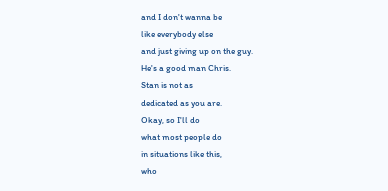and I don't wanna be
like everybody else
and just giving up on the guy.
He's a good man Chris.
Stan is not as
dedicated as you are.
Okay, so I'll do
what most people do
in situations like this,
who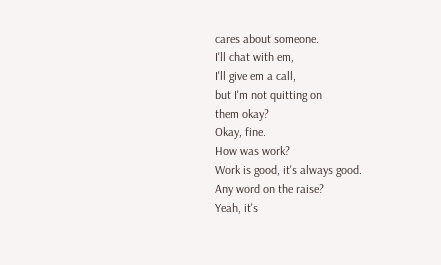cares about someone.
I'll chat with em,
I'll give em a call,
but I'm not quitting on
them okay?
Okay, fine.
How was work?
Work is good, it's always good.
Any word on the raise?
Yeah, it's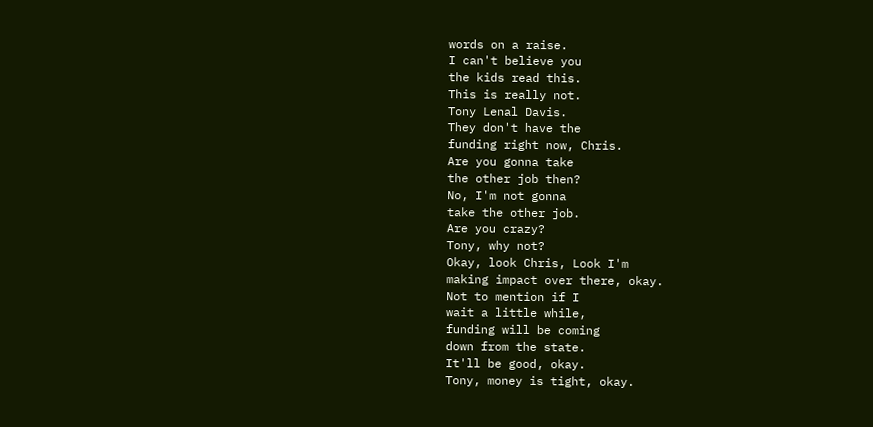words on a raise.
I can't believe you
the kids read this.
This is really not.
Tony Lenal Davis.
They don't have the
funding right now, Chris.
Are you gonna take
the other job then?
No, I'm not gonna
take the other job.
Are you crazy?
Tony, why not?
Okay, look Chris, Look I'm
making impact over there, okay.
Not to mention if I
wait a little while,
funding will be coming
down from the state.
It'll be good, okay.
Tony, money is tight, okay.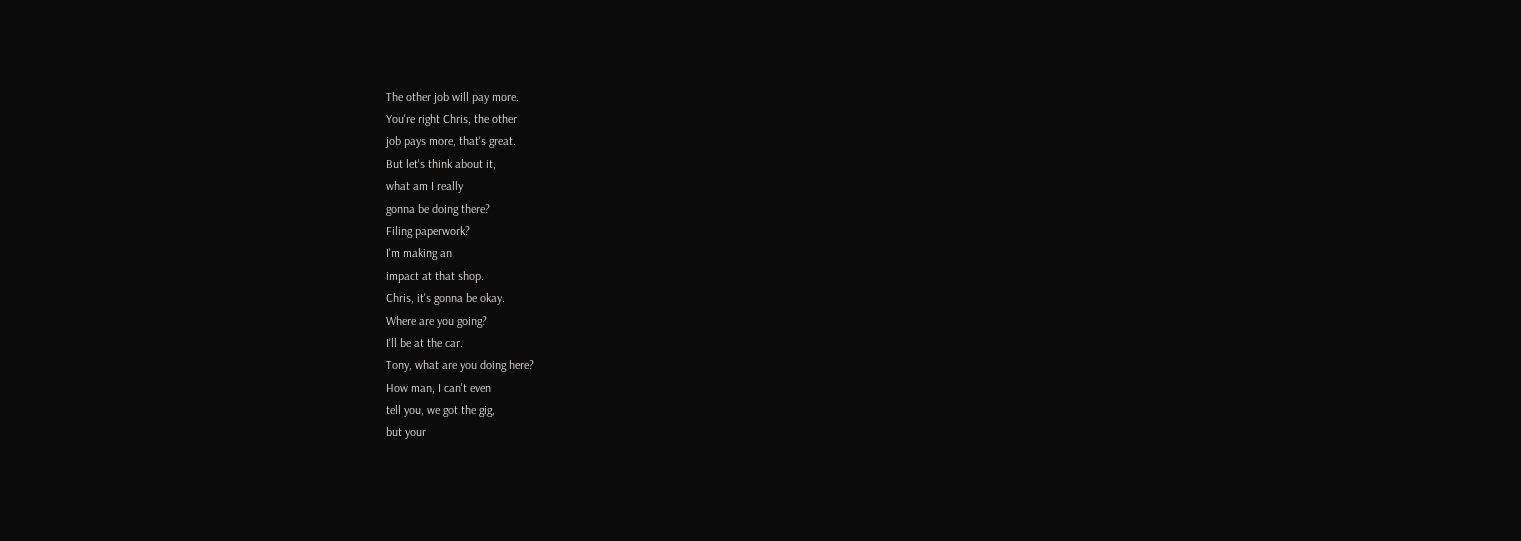The other job will pay more.
You're right Chris, the other
job pays more, that's great.
But let's think about it,
what am I really
gonna be doing there?
Filing paperwork?
I'm making an
impact at that shop.
Chris, it's gonna be okay.
Where are you going?
I'll be at the car.
Tony, what are you doing here?
How man, I can't even
tell you, we got the gig,
but your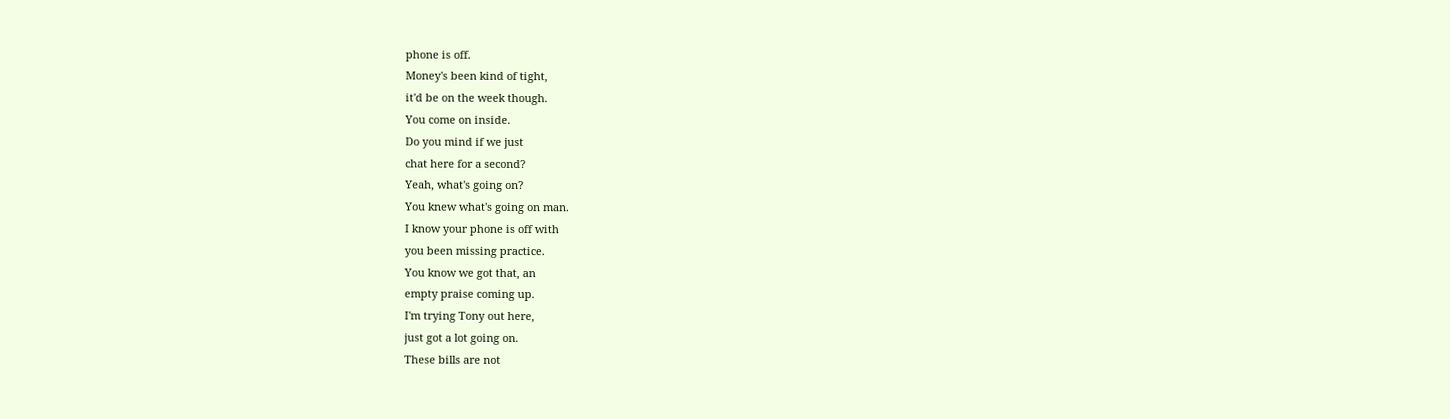phone is off.
Money's been kind of tight,
it'd be on the week though.
You come on inside.
Do you mind if we just
chat here for a second?
Yeah, what's going on?
You knew what's going on man.
I know your phone is off with
you been missing practice.
You know we got that, an
empty praise coming up.
I'm trying Tony out here,
just got a lot going on.
These bills are not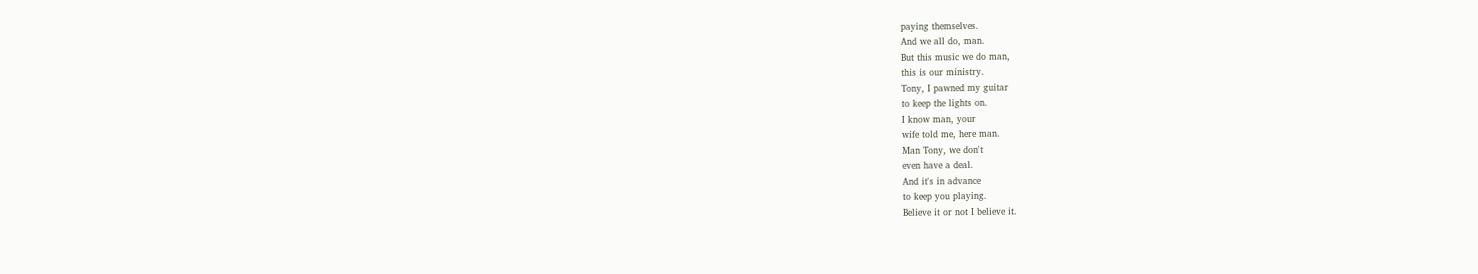paying themselves.
And we all do, man.
But this music we do man,
this is our ministry.
Tony, I pawned my guitar
to keep the lights on.
I know man, your
wife told me, here man.
Man Tony, we don't
even have a deal.
And it's in advance
to keep you playing.
Believe it or not I believe it.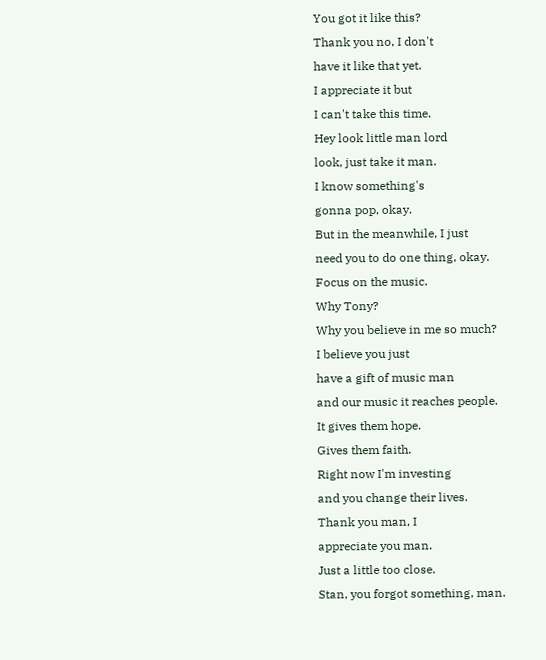You got it like this?
Thank you no, I don't
have it like that yet.
I appreciate it but
I can't take this time.
Hey look little man lord
look, just take it man.
I know something's
gonna pop, okay.
But in the meanwhile, I just
need you to do one thing, okay.
Focus on the music.
Why Tony?
Why you believe in me so much?
I believe you just
have a gift of music man
and our music it reaches people.
It gives them hope.
Gives them faith.
Right now I'm investing
and you change their lives.
Thank you man, I
appreciate you man.
Just a little too close.
Stan, you forgot something, man.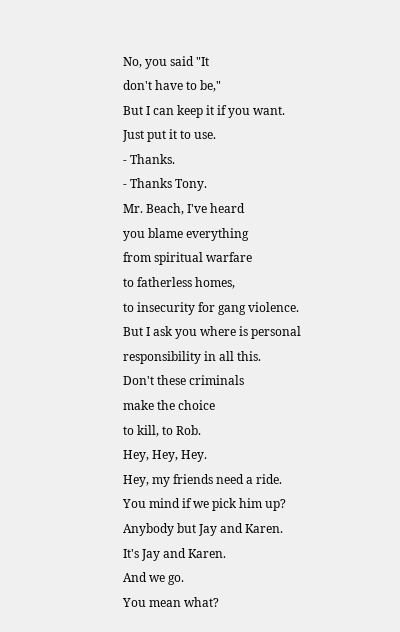No, you said "It
don't have to be,"
But I can keep it if you want.
Just put it to use.
- Thanks.
- Thanks Tony.
Mr. Beach, I've heard
you blame everything
from spiritual warfare
to fatherless homes,
to insecurity for gang violence.
But I ask you where is personal
responsibility in all this.
Don't these criminals
make the choice
to kill, to Rob.
Hey, Hey, Hey.
Hey, my friends need a ride.
You mind if we pick him up?
Anybody but Jay and Karen.
It's Jay and Karen.
And we go.
You mean what?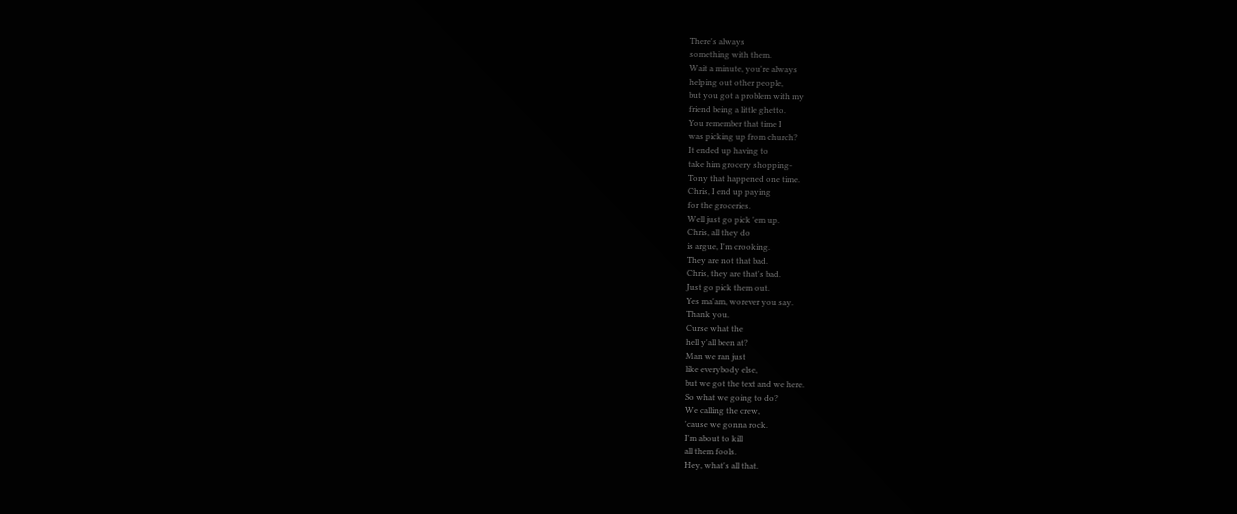There's always
something with them.
Wait a minute, you're always
helping out other people,
but you got a problem with my
friend being a little ghetto.
You remember that time I
was picking up from church?
It ended up having to
take him grocery shopping-
Tony that happened one time.
Chris, I end up paying
for the groceries.
Well just go pick 'em up.
Chris, all they do
is argue, I'm crooking.
They are not that bad.
Chris, they are that's bad.
Just go pick them out.
Yes ma'am, worever you say.
Thank you.
Curse what the
hell y'all been at?
Man we ran just
like everybody else,
but we got the text and we here.
So what we going to do?
We calling the crew,
'cause we gonna rock.
I'm about to kill
all them fools.
Hey, what's all that.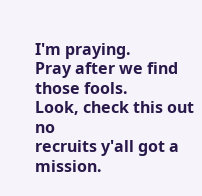I'm praying.
Pray after we find those fools.
Look, check this out no
recruits y'all got a mission.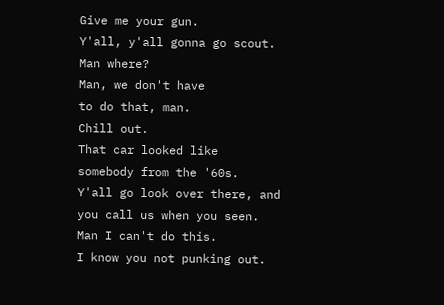Give me your gun.
Y'all, y'all gonna go scout.
Man where?
Man, we don't have
to do that, man.
Chill out.
That car looked like
somebody from the '60s.
Y'all go look over there, and
you call us when you seen.
Man I can't do this.
I know you not punking out.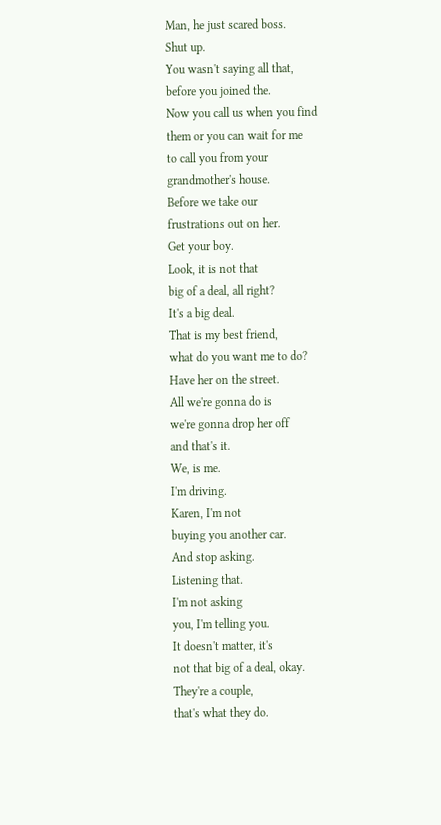Man, he just scared boss.
Shut up.
You wasn't saying all that,
before you joined the.
Now you call us when you find
them or you can wait for me
to call you from your
grandmother's house.
Before we take our
frustrations out on her.
Get your boy.
Look, it is not that
big of a deal, all right?
It's a big deal.
That is my best friend,
what do you want me to do?
Have her on the street.
All we're gonna do is
we're gonna drop her off
and that's it.
We, is me.
I'm driving.
Karen, I'm not
buying you another car.
And stop asking.
Listening that.
I'm not asking
you, I'm telling you.
It doesn't matter, it's
not that big of a deal, okay.
They're a couple,
that's what they do.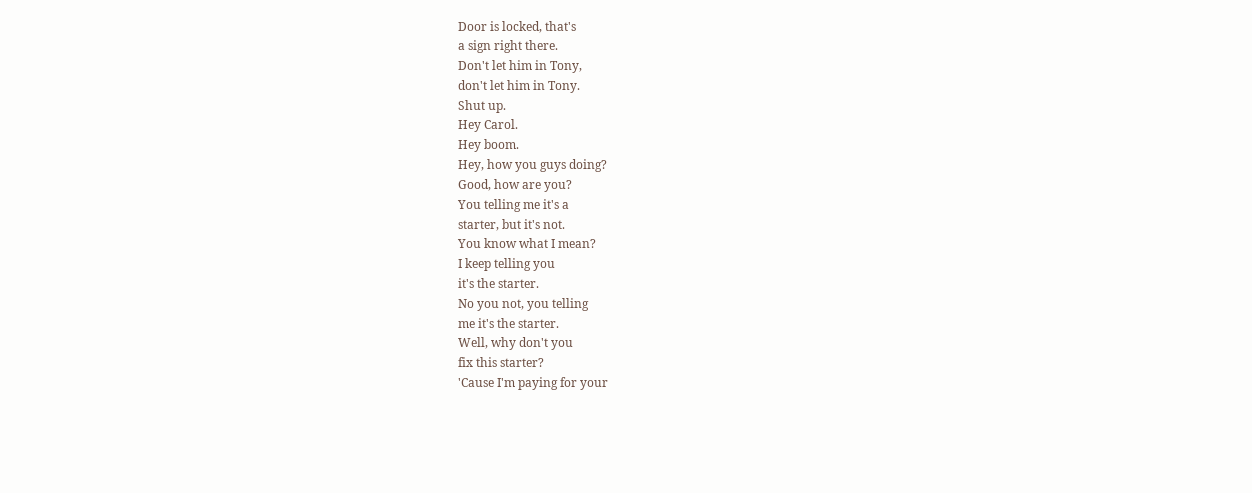Door is locked, that's
a sign right there.
Don't let him in Tony,
don't let him in Tony.
Shut up.
Hey Carol.
Hey boom.
Hey, how you guys doing?
Good, how are you?
You telling me it's a
starter, but it's not.
You know what I mean?
I keep telling you
it's the starter.
No you not, you telling
me it's the starter.
Well, why don't you
fix this starter?
'Cause I'm paying for your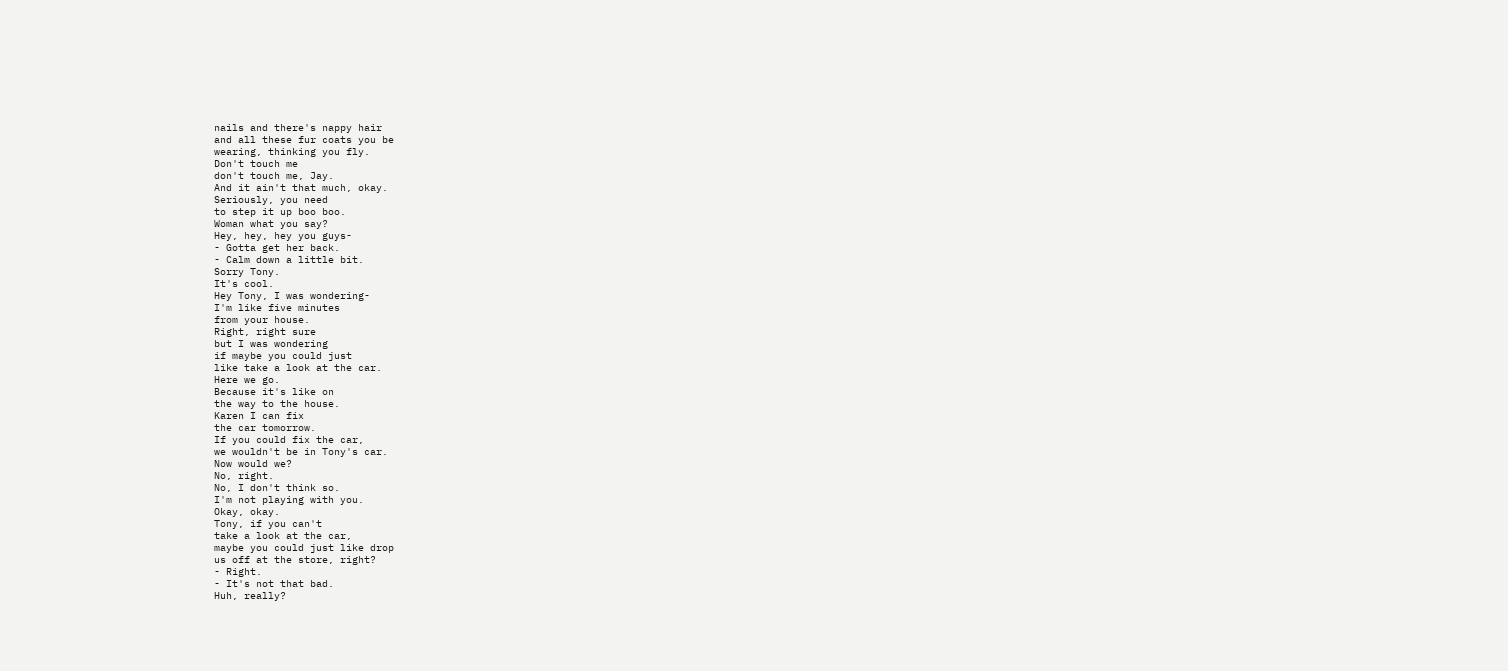nails and there's nappy hair
and all these fur coats you be
wearing, thinking you fly.
Don't touch me
don't touch me, Jay.
And it ain't that much, okay.
Seriously, you need
to step it up boo boo.
Woman what you say?
Hey, hey, hey you guys-
- Gotta get her back.
- Calm down a little bit.
Sorry Tony.
It's cool.
Hey Tony, I was wondering-
I'm like five minutes
from your house.
Right, right sure
but I was wondering
if maybe you could just
like take a look at the car.
Here we go.
Because it's like on
the way to the house.
Karen I can fix
the car tomorrow.
If you could fix the car,
we wouldn't be in Tony's car.
Now would we?
No, right.
No, I don't think so.
I'm not playing with you.
Okay, okay.
Tony, if you can't
take a look at the car,
maybe you could just like drop
us off at the store, right?
- Right.
- It's not that bad.
Huh, really?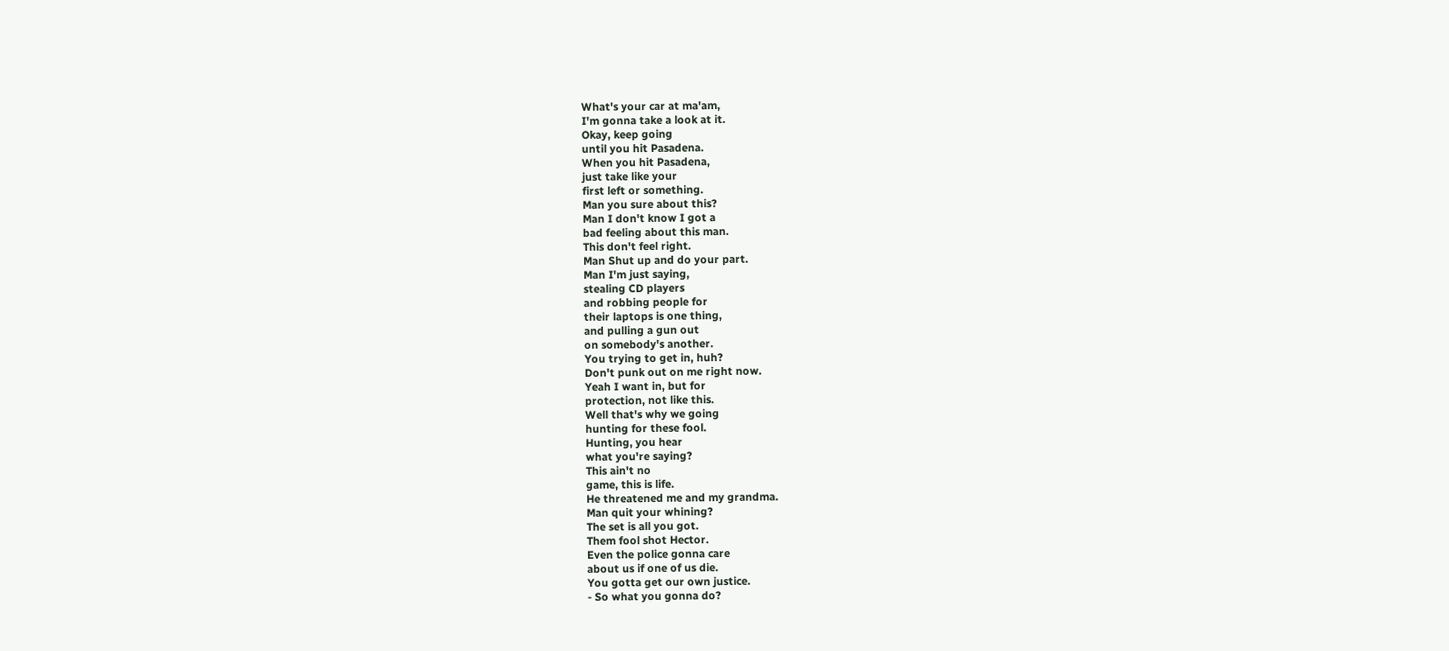What's your car at ma'am,
I'm gonna take a look at it.
Okay, keep going
until you hit Pasadena.
When you hit Pasadena,
just take like your
first left or something.
Man you sure about this?
Man I don't know I got a
bad feeling about this man.
This don't feel right.
Man Shut up and do your part.
Man I'm just saying,
stealing CD players
and robbing people for
their laptops is one thing,
and pulling a gun out
on somebody's another.
You trying to get in, huh?
Don't punk out on me right now.
Yeah I want in, but for
protection, not like this.
Well that's why we going
hunting for these fool.
Hunting, you hear
what you're saying?
This ain't no
game, this is life.
He threatened me and my grandma.
Man quit your whining?
The set is all you got.
Them fool shot Hector.
Even the police gonna care
about us if one of us die.
You gotta get our own justice.
- So what you gonna do?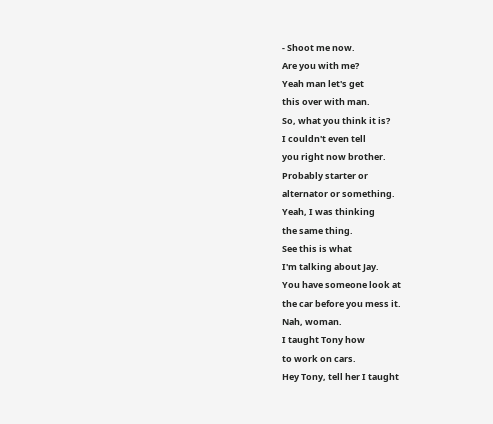- Shoot me now.
Are you with me?
Yeah man let's get
this over with man.
So, what you think it is?
I couldn't even tell
you right now brother.
Probably starter or
alternator or something.
Yeah, I was thinking
the same thing.
See this is what
I'm talking about Jay.
You have someone look at
the car before you mess it.
Nah, woman.
I taught Tony how
to work on cars.
Hey Tony, tell her I taught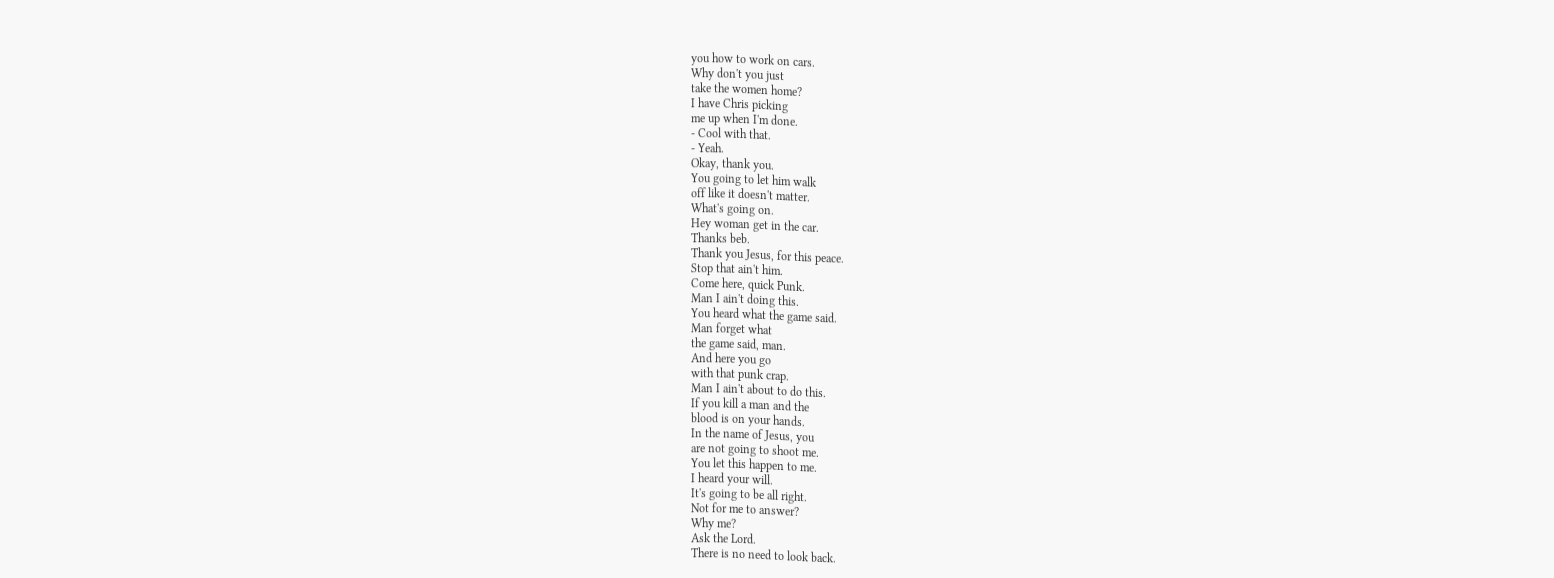you how to work on cars.
Why don't you just
take the women home?
I have Chris picking
me up when I'm done.
- Cool with that.
- Yeah.
Okay, thank you.
You going to let him walk
off like it doesn't matter.
What's going on.
Hey woman get in the car.
Thanks beb.
Thank you Jesus, for this peace.
Stop that ain't him.
Come here, quick Punk.
Man I ain't doing this.
You heard what the game said.
Man forget what
the game said, man.
And here you go
with that punk crap.
Man I ain't about to do this.
If you kill a man and the
blood is on your hands.
In the name of Jesus, you
are not going to shoot me.
You let this happen to me.
I heard your will.
It's going to be all right.
Not for me to answer?
Why me?
Ask the Lord.
There is no need to look back.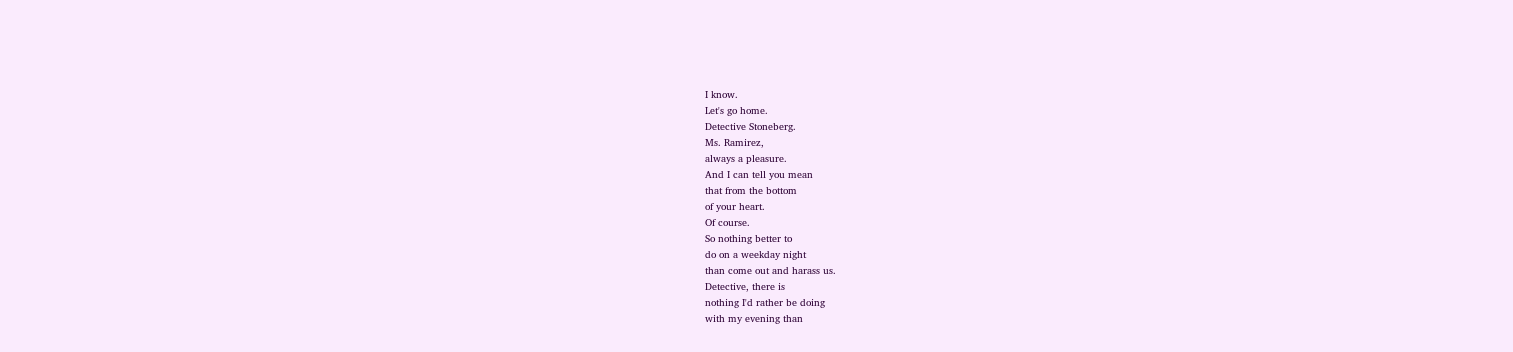I know.
Let's go home.
Detective Stoneberg.
Ms. Ramirez,
always a pleasure.
And I can tell you mean
that from the bottom
of your heart.
Of course.
So nothing better to
do on a weekday night
than come out and harass us.
Detective, there is
nothing I'd rather be doing
with my evening than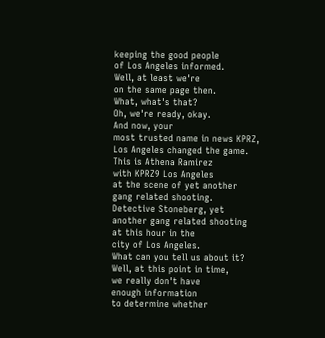keeping the good people
of Los Angeles informed.
Well, at least we're
on the same page then.
What, what's that?
Oh, we're ready, okay.
And now, your
most trusted name in news KPRZ,
Los Angeles changed the game.
This is Athena Ramirez
with KPRZ9 Los Angeles
at the scene of yet another
gang related shooting.
Detective Stoneberg, yet
another gang related shooting
at this hour in the
city of Los Angeles.
What can you tell us about it?
Well, at this point in time,
we really don't have
enough information
to determine whether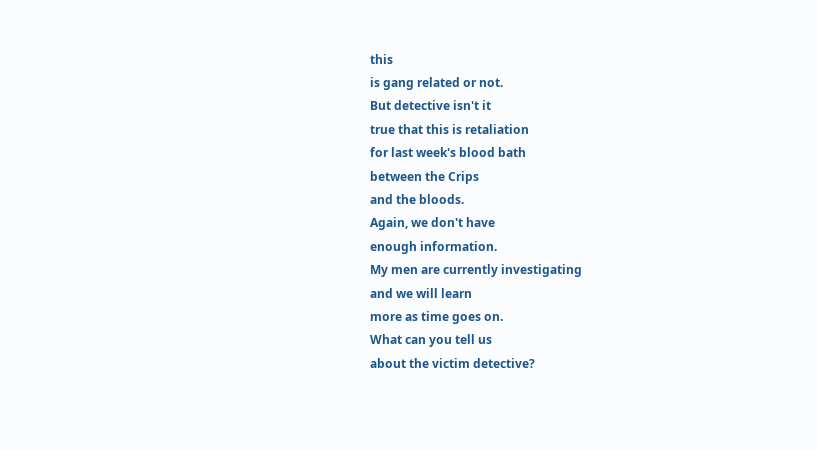this
is gang related or not.
But detective isn't it
true that this is retaliation
for last week's blood bath
between the Crips
and the bloods.
Again, we don't have
enough information.
My men are currently investigating
and we will learn
more as time goes on.
What can you tell us
about the victim detective?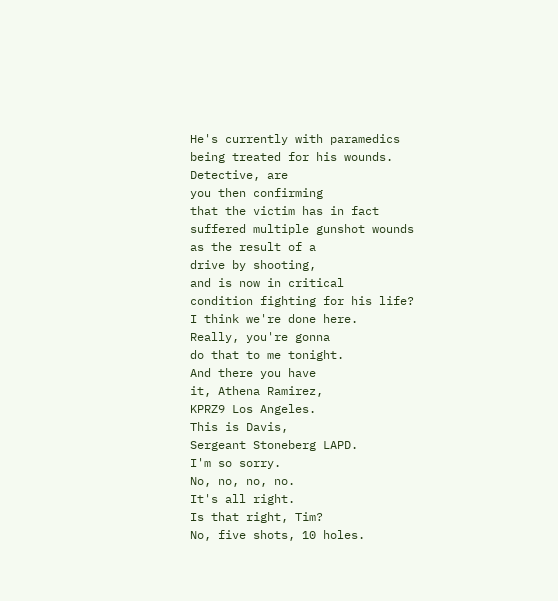He's currently with paramedics
being treated for his wounds.
Detective, are
you then confirming
that the victim has in fact
suffered multiple gunshot wounds
as the result of a
drive by shooting,
and is now in critical
condition fighting for his life?
I think we're done here.
Really, you're gonna
do that to me tonight.
And there you have
it, Athena Ramirez,
KPRZ9 Los Angeles.
This is Davis,
Sergeant Stoneberg LAPD.
I'm so sorry.
No, no, no, no.
It's all right.
Is that right, Tim?
No, five shots, 10 holes.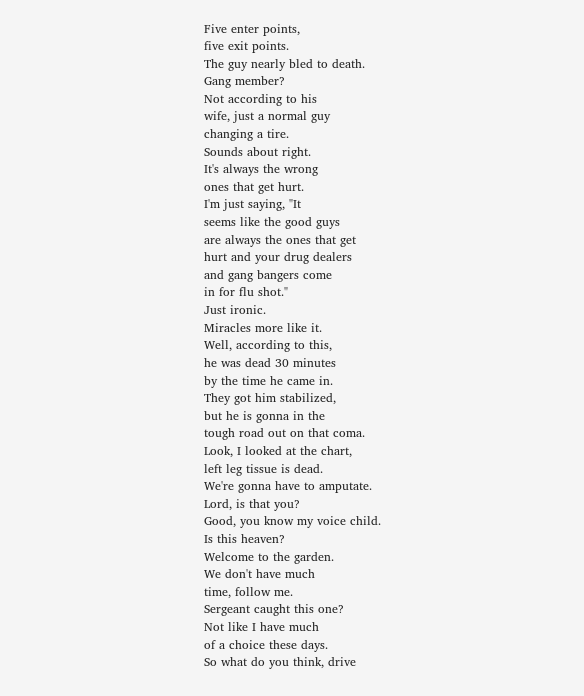Five enter points,
five exit points.
The guy nearly bled to death.
Gang member?
Not according to his
wife, just a normal guy
changing a tire.
Sounds about right.
It's always the wrong
ones that get hurt.
I'm just saying, "It
seems like the good guys
are always the ones that get
hurt and your drug dealers
and gang bangers come
in for flu shot."
Just ironic.
Miracles more like it.
Well, according to this,
he was dead 30 minutes
by the time he came in.
They got him stabilized,
but he is gonna in the
tough road out on that coma.
Look, I looked at the chart,
left leg tissue is dead.
We're gonna have to amputate.
Lord, is that you?
Good, you know my voice child.
Is this heaven?
Welcome to the garden.
We don't have much
time, follow me.
Sergeant caught this one?
Not like I have much
of a choice these days.
So what do you think, drive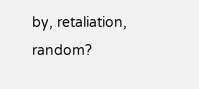by, retaliation, random?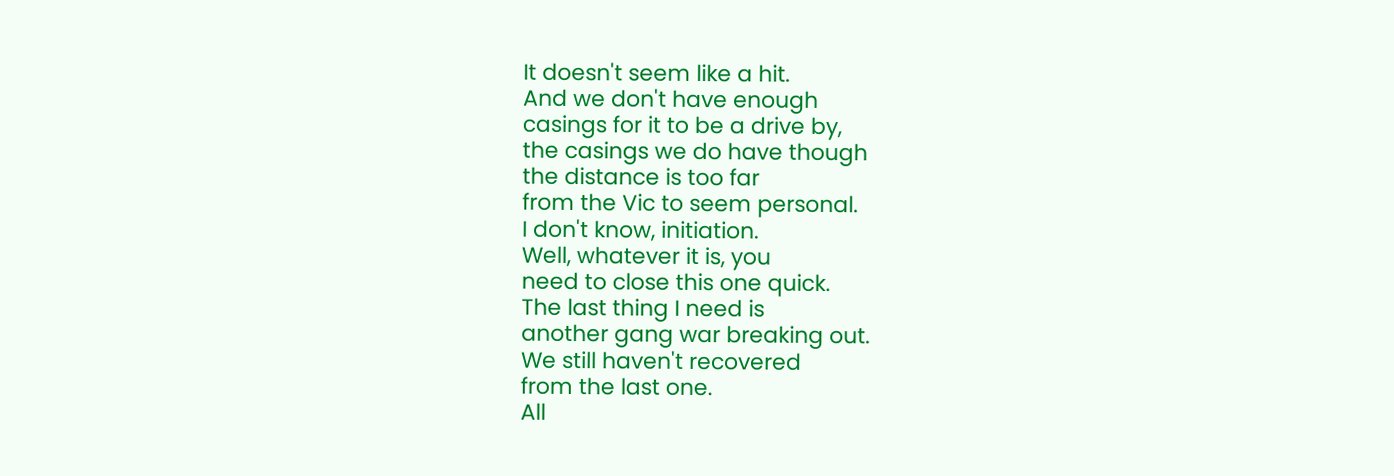It doesn't seem like a hit.
And we don't have enough
casings for it to be a drive by,
the casings we do have though
the distance is too far
from the Vic to seem personal.
I don't know, initiation.
Well, whatever it is, you
need to close this one quick.
The last thing I need is
another gang war breaking out.
We still haven't recovered
from the last one.
All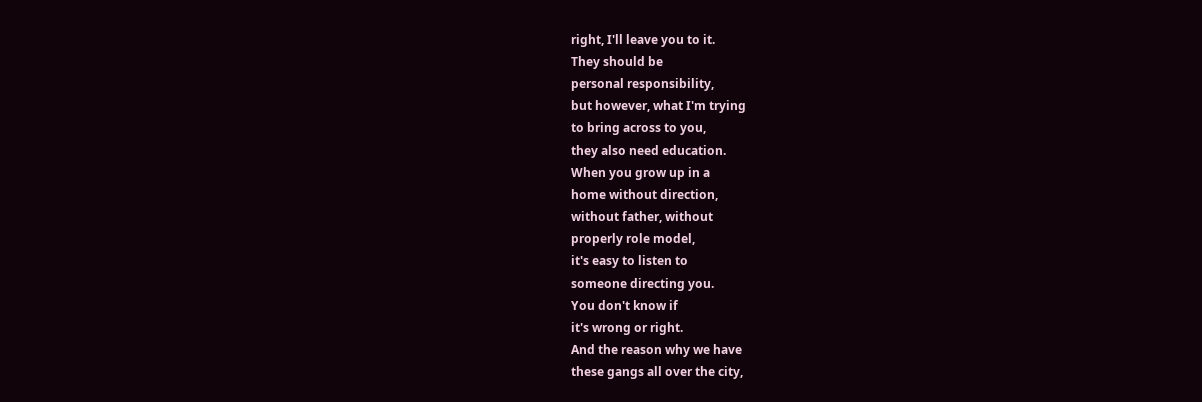right, I'll leave you to it.
They should be
personal responsibility,
but however, what I'm trying
to bring across to you,
they also need education.
When you grow up in a
home without direction,
without father, without
properly role model,
it's easy to listen to
someone directing you.
You don't know if
it's wrong or right.
And the reason why we have
these gangs all over the city,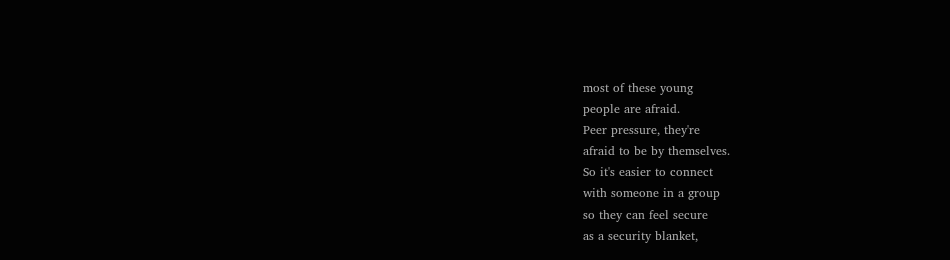most of these young
people are afraid.
Peer pressure, they're
afraid to be by themselves.
So it's easier to connect
with someone in a group
so they can feel secure
as a security blanket,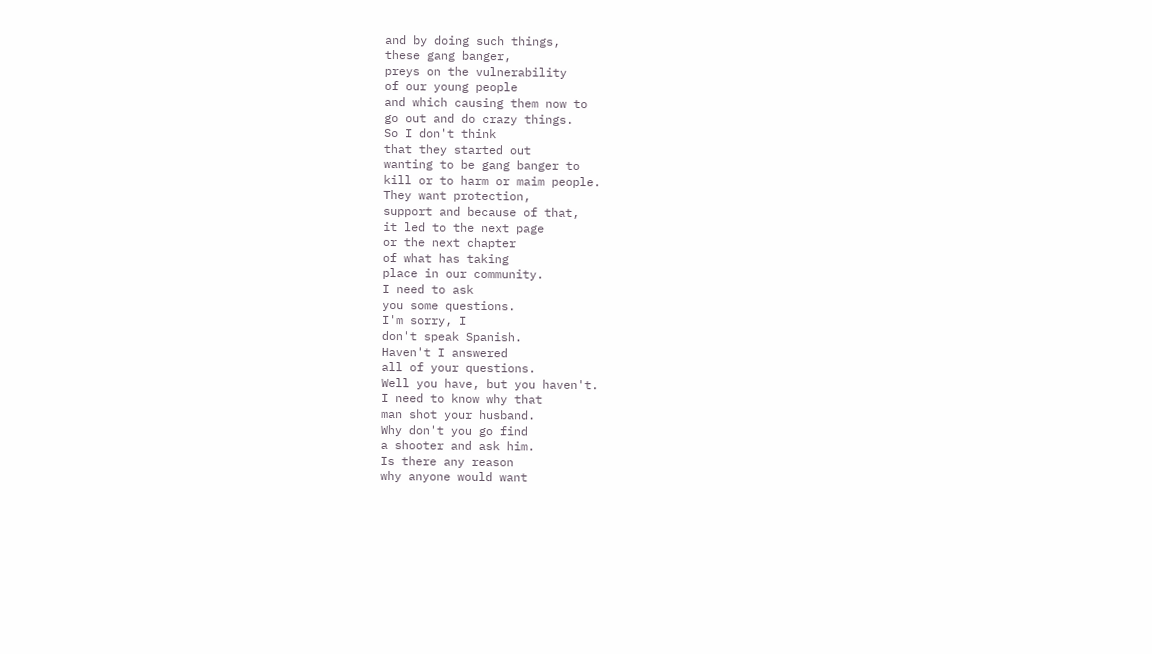and by doing such things,
these gang banger,
preys on the vulnerability
of our young people
and which causing them now to
go out and do crazy things.
So I don't think
that they started out
wanting to be gang banger to
kill or to harm or maim people.
They want protection,
support and because of that,
it led to the next page
or the next chapter
of what has taking
place in our community.
I need to ask
you some questions.
I'm sorry, I
don't speak Spanish.
Haven't I answered
all of your questions.
Well you have, but you haven't.
I need to know why that
man shot your husband.
Why don't you go find
a shooter and ask him.
Is there any reason
why anyone would want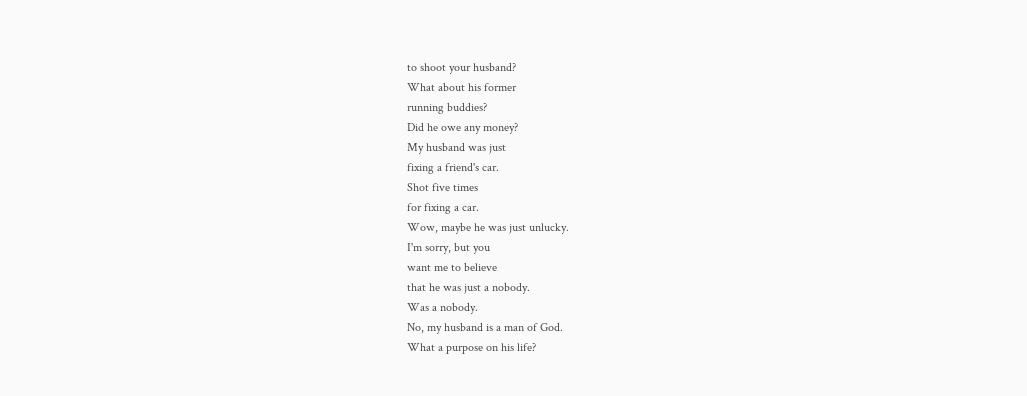to shoot your husband?
What about his former
running buddies?
Did he owe any money?
My husband was just
fixing a friend's car.
Shot five times
for fixing a car.
Wow, maybe he was just unlucky.
I'm sorry, but you
want me to believe
that he was just a nobody.
Was a nobody.
No, my husband is a man of God.
What a purpose on his life?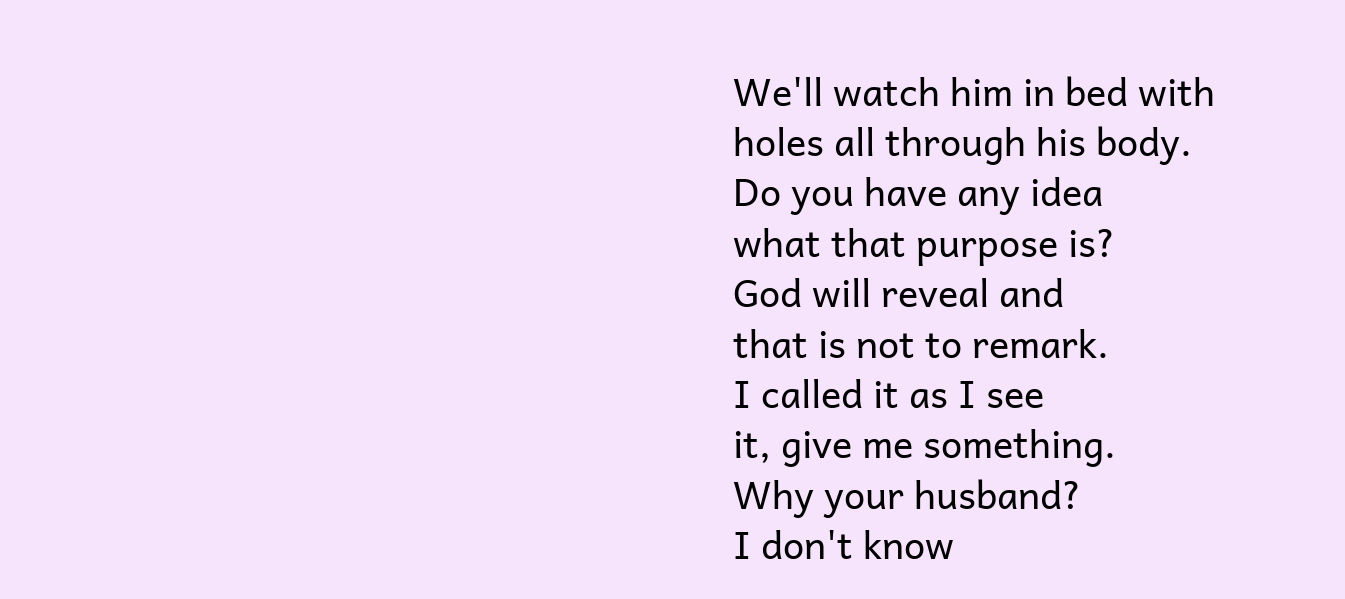We'll watch him in bed with
holes all through his body.
Do you have any idea
what that purpose is?
God will reveal and
that is not to remark.
I called it as I see
it, give me something.
Why your husband?
I don't know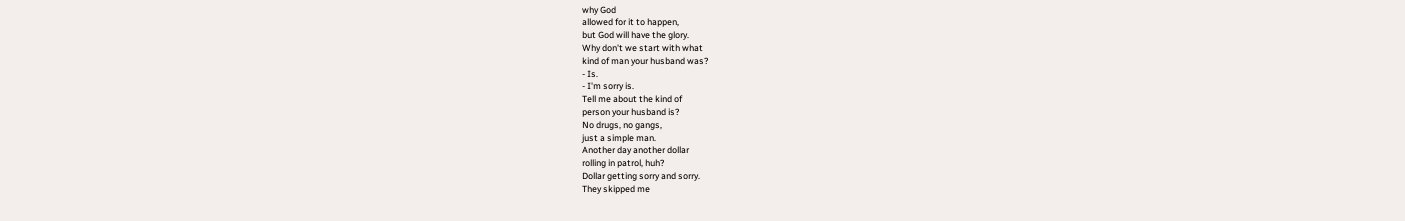why God
allowed for it to happen,
but God will have the glory.
Why don't we start with what
kind of man your husband was?
- Is.
- I'm sorry is.
Tell me about the kind of
person your husband is?
No drugs, no gangs,
just a simple man.
Another day another dollar
rolling in patrol, huh?
Dollar getting sorry and sorry.
They skipped me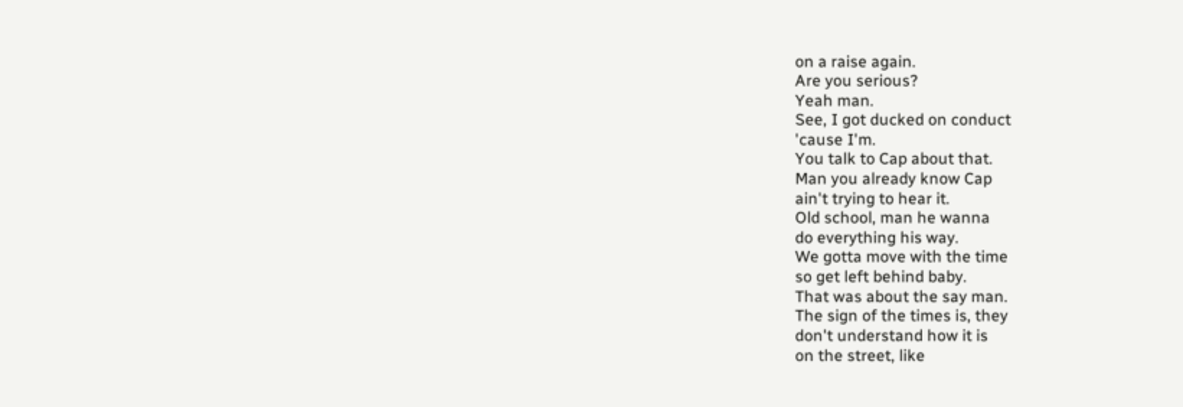on a raise again.
Are you serious?
Yeah man.
See, I got ducked on conduct
'cause I'm.
You talk to Cap about that.
Man you already know Cap
ain't trying to hear it.
Old school, man he wanna
do everything his way.
We gotta move with the time
so get left behind baby.
That was about the say man.
The sign of the times is, they
don't understand how it is
on the street, like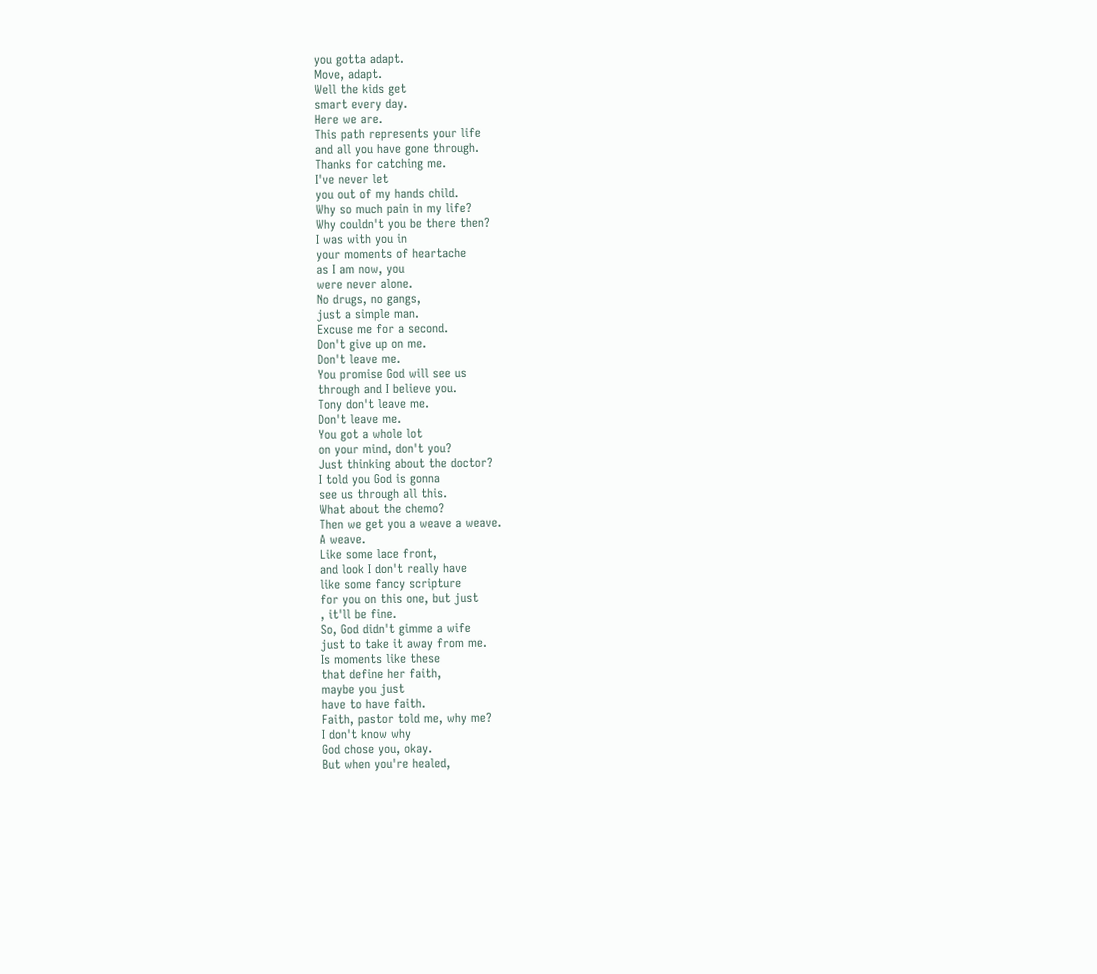you gotta adapt.
Move, adapt.
Well the kids get
smart every day.
Here we are.
This path represents your life
and all you have gone through.
Thanks for catching me.
I've never let
you out of my hands child.
Why so much pain in my life?
Why couldn't you be there then?
I was with you in
your moments of heartache
as I am now, you
were never alone.
No drugs, no gangs,
just a simple man.
Excuse me for a second.
Don't give up on me.
Don't leave me.
You promise God will see us
through and I believe you.
Tony don't leave me.
Don't leave me.
You got a whole lot
on your mind, don't you?
Just thinking about the doctor?
I told you God is gonna
see us through all this.
What about the chemo?
Then we get you a weave a weave.
A weave.
Like some lace front,
and look I don't really have
like some fancy scripture
for you on this one, but just
, it'll be fine.
So, God didn't gimme a wife
just to take it away from me.
Is moments like these
that define her faith,
maybe you just
have to have faith.
Faith, pastor told me, why me?
I don't know why
God chose you, okay.
But when you're healed,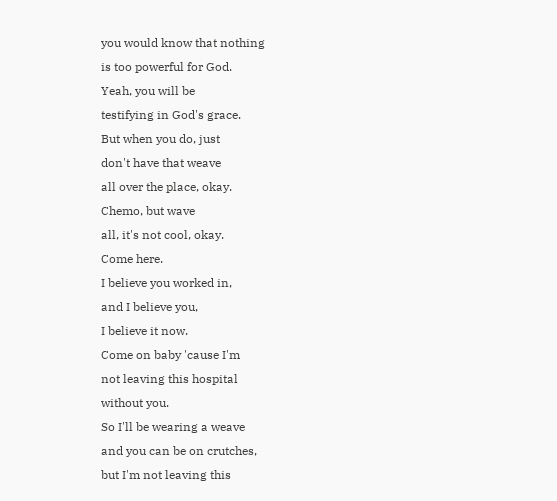you would know that nothing
is too powerful for God.
Yeah, you will be
testifying in God's grace.
But when you do, just
don't have that weave
all over the place, okay.
Chemo, but wave
all, it's not cool, okay.
Come here.
I believe you worked in,
and I believe you,
I believe it now.
Come on baby 'cause I'm
not leaving this hospital
without you.
So I'll be wearing a weave
and you can be on crutches,
but I'm not leaving this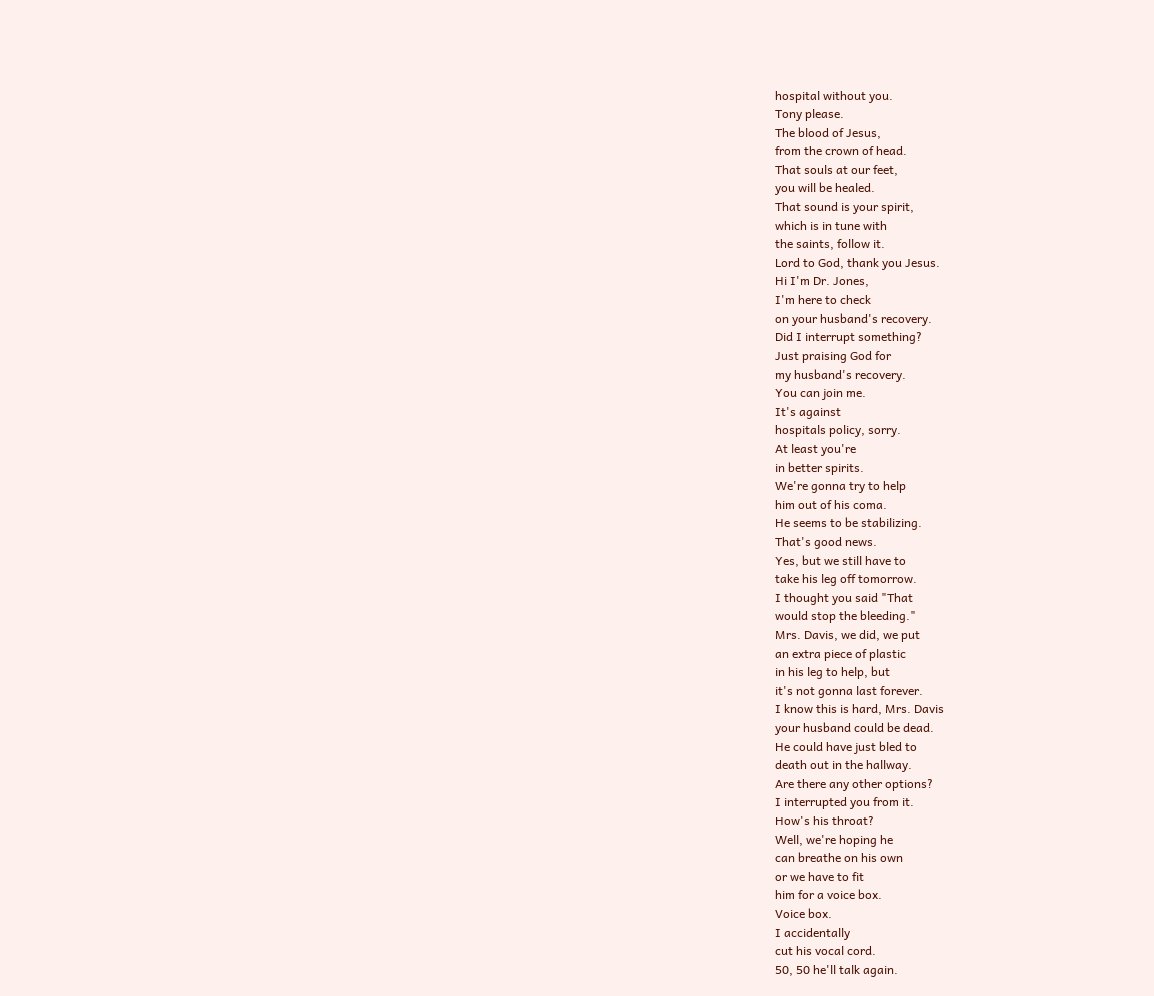hospital without you.
Tony please.
The blood of Jesus,
from the crown of head.
That souls at our feet,
you will be healed.
That sound is your spirit,
which is in tune with
the saints, follow it.
Lord to God, thank you Jesus.
Hi I'm Dr. Jones,
I'm here to check
on your husband's recovery.
Did I interrupt something?
Just praising God for
my husband's recovery.
You can join me.
It's against
hospitals policy, sorry.
At least you're
in better spirits.
We're gonna try to help
him out of his coma.
He seems to be stabilizing.
That's good news.
Yes, but we still have to
take his leg off tomorrow.
I thought you said "That
would stop the bleeding."
Mrs. Davis, we did, we put
an extra piece of plastic
in his leg to help, but
it's not gonna last forever.
I know this is hard, Mrs. Davis
your husband could be dead.
He could have just bled to
death out in the hallway.
Are there any other options?
I interrupted you from it.
How's his throat?
Well, we're hoping he
can breathe on his own
or we have to fit
him for a voice box.
Voice box.
I accidentally
cut his vocal cord.
50, 50 he'll talk again.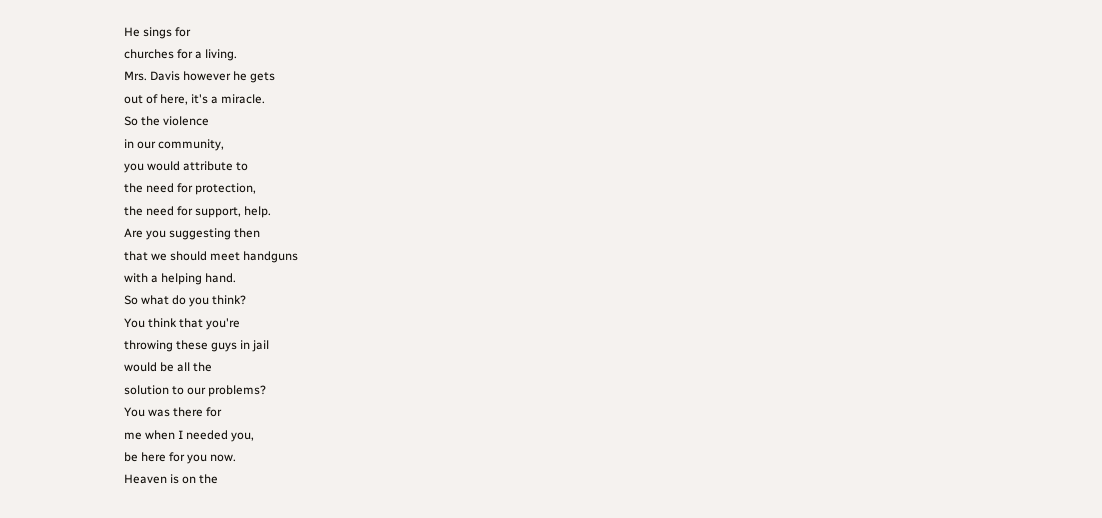He sings for
churches for a living.
Mrs. Davis however he gets
out of here, it's a miracle.
So the violence
in our community,
you would attribute to
the need for protection,
the need for support, help.
Are you suggesting then
that we should meet handguns
with a helping hand.
So what do you think?
You think that you're
throwing these guys in jail
would be all the
solution to our problems?
You was there for
me when I needed you,
be here for you now.
Heaven is on the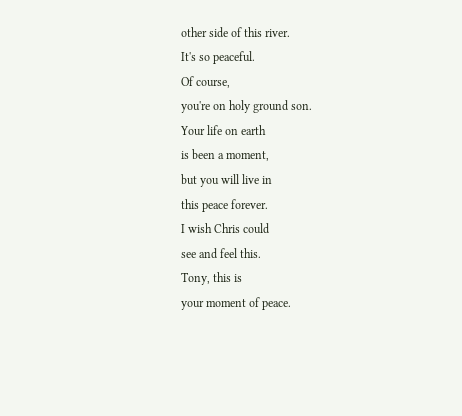other side of this river.
It's so peaceful.
Of course,
you're on holy ground son.
Your life on earth
is been a moment,
but you will live in
this peace forever.
I wish Chris could
see and feel this.
Tony, this is
your moment of peace.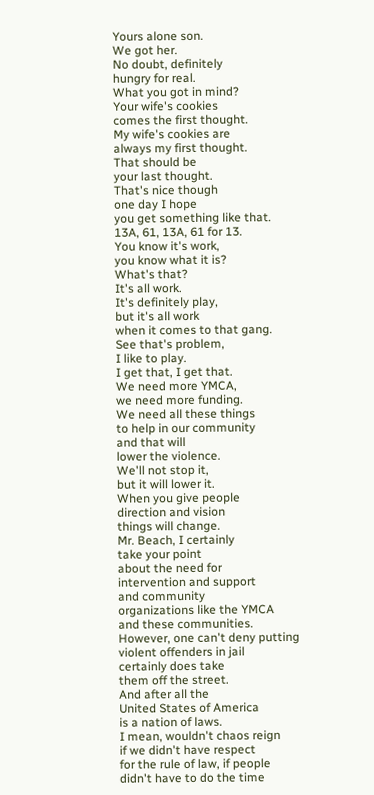Yours alone son.
We got her.
No doubt, definitely
hungry for real.
What you got in mind?
Your wife's cookies
comes the first thought.
My wife's cookies are
always my first thought.
That should be
your last thought.
That's nice though
one day I hope
you get something like that.
13A, 61, 13A, 61 for 13.
You know it's work,
you know what it is?
What's that?
It's all work.
It's definitely play,
but it's all work
when it comes to that gang.
See that's problem,
I like to play.
I get that, I get that.
We need more YMCA,
we need more funding.
We need all these things
to help in our community
and that will
lower the violence.
We'll not stop it,
but it will lower it.
When you give people
direction and vision
things will change.
Mr. Beach, I certainly
take your point
about the need for
intervention and support
and community
organizations like the YMCA
and these communities.
However, one can't deny putting
violent offenders in jail
certainly does take
them off the street.
And after all the
United States of America
is a nation of laws.
I mean, wouldn't chaos reign
if we didn't have respect
for the rule of law, if people
didn't have to do the time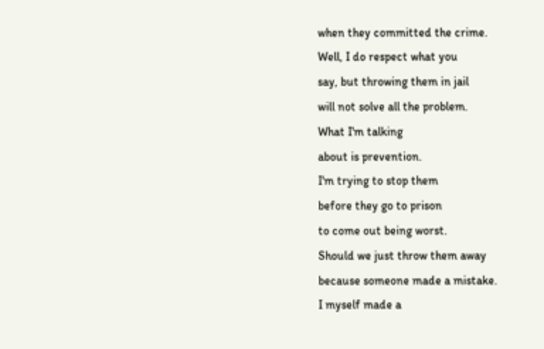when they committed the crime.
Well, I do respect what you
say, but throwing them in jail
will not solve all the problem.
What I'm talking
about is prevention.
I'm trying to stop them
before they go to prison
to come out being worst.
Should we just throw them away
because someone made a mistake.
I myself made a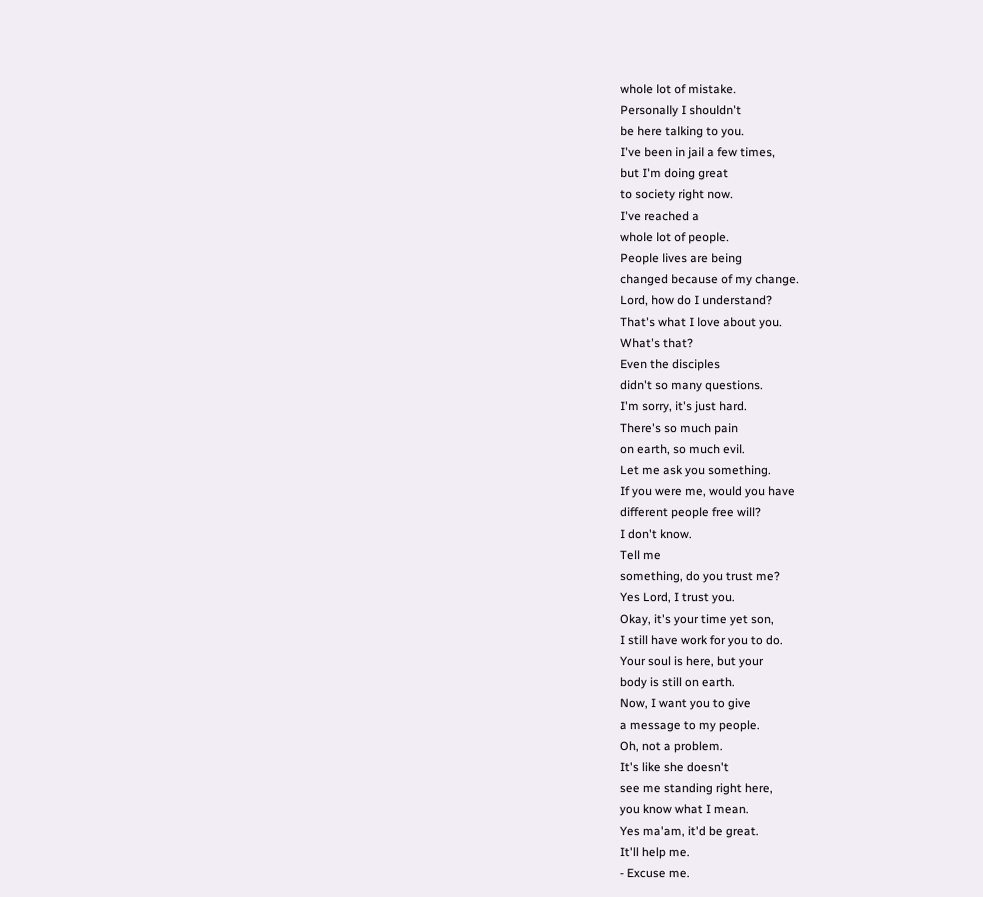whole lot of mistake.
Personally I shouldn't
be here talking to you.
I've been in jail a few times,
but I'm doing great
to society right now.
I've reached a
whole lot of people.
People lives are being
changed because of my change.
Lord, how do I understand?
That's what I love about you.
What's that?
Even the disciples
didn't so many questions.
I'm sorry, it's just hard.
There's so much pain
on earth, so much evil.
Let me ask you something.
If you were me, would you have
different people free will?
I don't know.
Tell me
something, do you trust me?
Yes Lord, I trust you.
Okay, it's your time yet son,
I still have work for you to do.
Your soul is here, but your
body is still on earth.
Now, I want you to give
a message to my people.
Oh, not a problem.
It's like she doesn't
see me standing right here,
you know what I mean.
Yes ma'am, it'd be great.
It'll help me.
- Excuse me.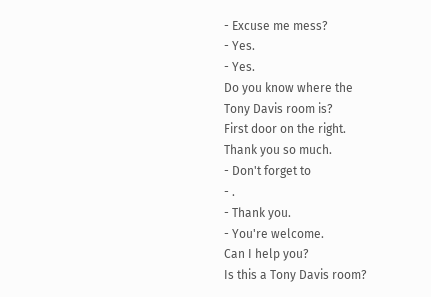- Excuse me mess?
- Yes.
- Yes.
Do you know where the
Tony Davis room is?
First door on the right.
Thank you so much.
- Don't forget to
- .
- Thank you.
- You're welcome.
Can I help you?
Is this a Tony Davis room?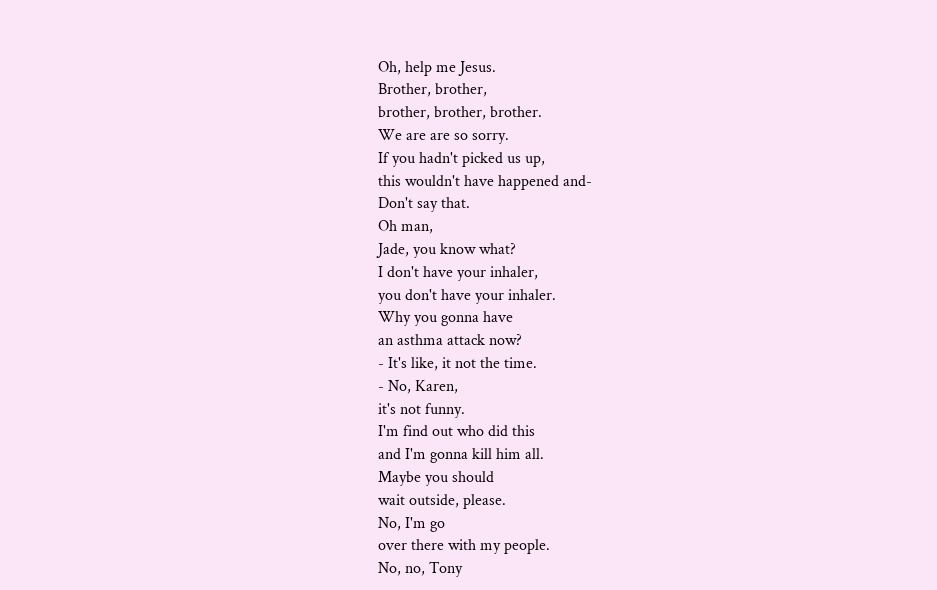Oh, help me Jesus.
Brother, brother,
brother, brother, brother.
We are are so sorry.
If you hadn't picked us up,
this wouldn't have happened and-
Don't say that.
Oh man,
Jade, you know what?
I don't have your inhaler,
you don't have your inhaler.
Why you gonna have
an asthma attack now?
- It's like, it not the time.
- No, Karen,
it's not funny.
I'm find out who did this
and I'm gonna kill him all.
Maybe you should
wait outside, please.
No, I'm go
over there with my people.
No, no, Tony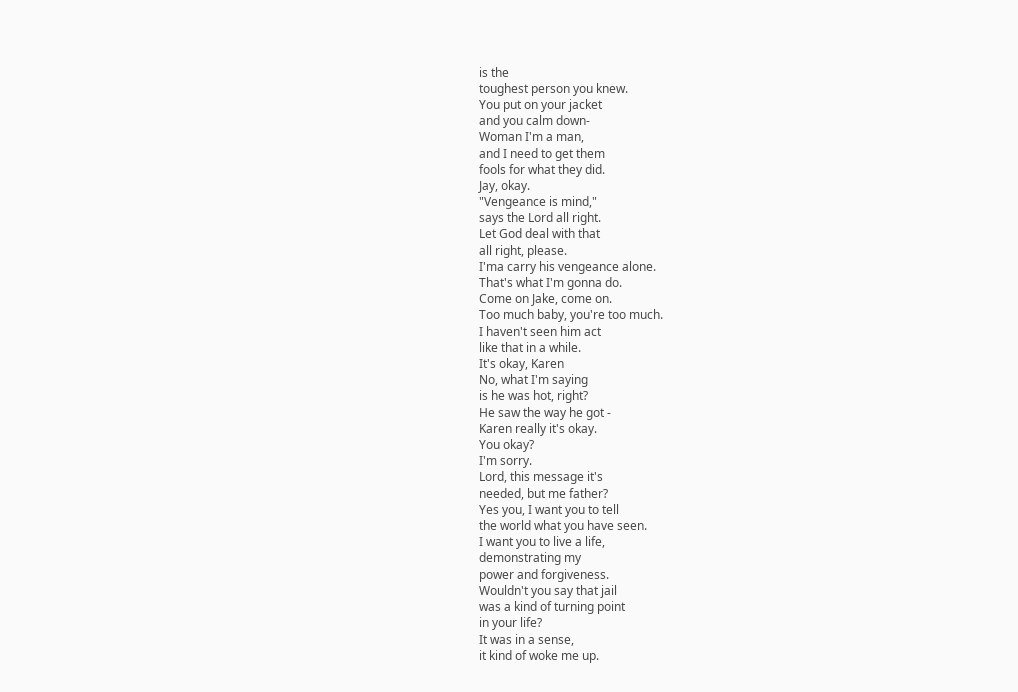is the
toughest person you knew.
You put on your jacket
and you calm down-
Woman I'm a man,
and I need to get them
fools for what they did.
Jay, okay.
"Vengeance is mind,"
says the Lord all right.
Let God deal with that
all right, please.
I'ma carry his vengeance alone.
That's what I'm gonna do.
Come on Jake, come on.
Too much baby, you're too much.
I haven't seen him act
like that in a while.
It's okay, Karen
No, what I'm saying
is he was hot, right?
He saw the way he got -
Karen really it's okay.
You okay?
I'm sorry.
Lord, this message it's
needed, but me father?
Yes you, I want you to tell
the world what you have seen.
I want you to live a life,
demonstrating my
power and forgiveness.
Wouldn't you say that jail
was a kind of turning point
in your life?
It was in a sense,
it kind of woke me up.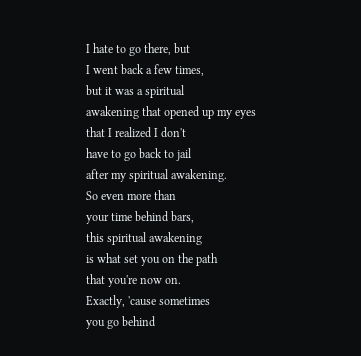I hate to go there, but
I went back a few times,
but it was a spiritual
awakening that opened up my eyes
that I realized I don't
have to go back to jail
after my spiritual awakening.
So even more than
your time behind bars,
this spiritual awakening
is what set you on the path
that you're now on.
Exactly, 'cause sometimes
you go behind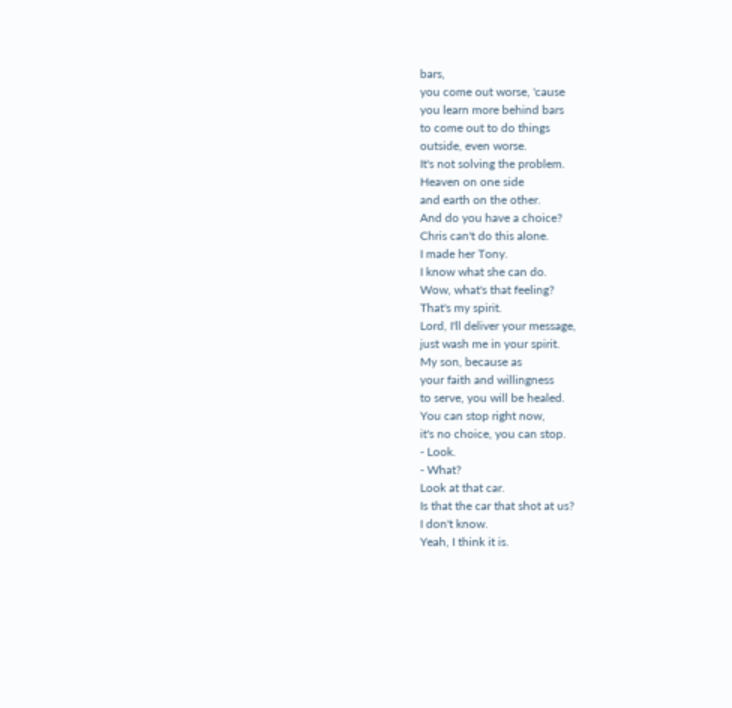bars,
you come out worse, 'cause
you learn more behind bars
to come out to do things
outside, even worse.
It's not solving the problem.
Heaven on one side
and earth on the other.
And do you have a choice?
Chris can't do this alone.
I made her Tony.
I know what she can do.
Wow, what's that feeling?
That's my spirit.
Lord, I'll deliver your message,
just wash me in your spirit.
My son, because as
your faith and willingness
to serve, you will be healed.
You can stop right now,
it's no choice, you can stop.
- Look.
- What?
Look at that car.
Is that the car that shot at us?
I don't know.
Yeah, I think it is.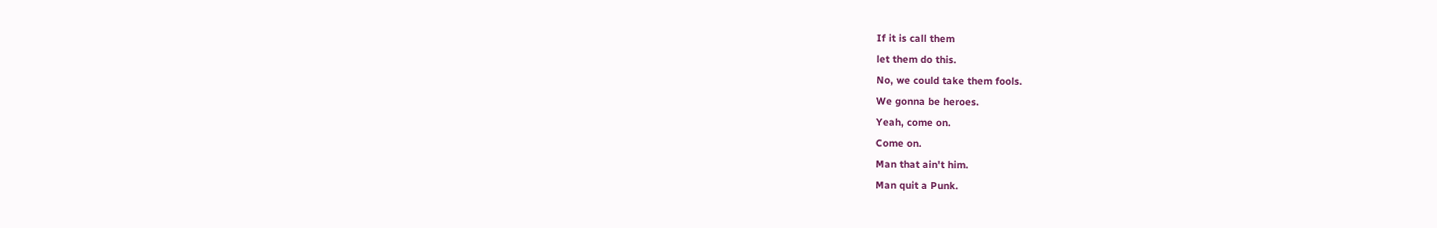If it is call them
let them do this.
No, we could take them fools.
We gonna be heroes.
Yeah, come on.
Come on.
Man that ain't him.
Man quit a Punk.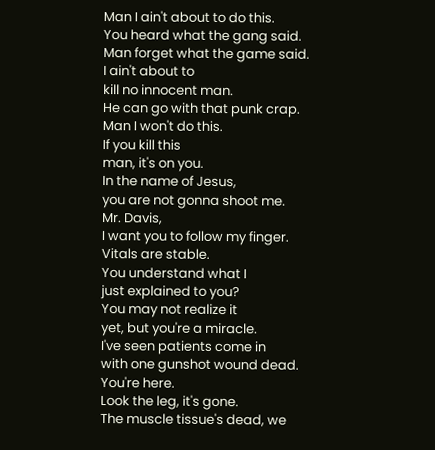Man I ain't about to do this.
You heard what the gang said.
Man forget what the game said.
I ain't about to
kill no innocent man.
He can go with that punk crap.
Man I won't do this.
If you kill this
man, it's on you.
In the name of Jesus,
you are not gonna shoot me.
Mr. Davis,
I want you to follow my finger.
Vitals are stable.
You understand what I
just explained to you?
You may not realize it
yet, but you're a miracle.
I've seen patients come in
with one gunshot wound dead.
You're here.
Look the leg, it's gone.
The muscle tissue's dead, we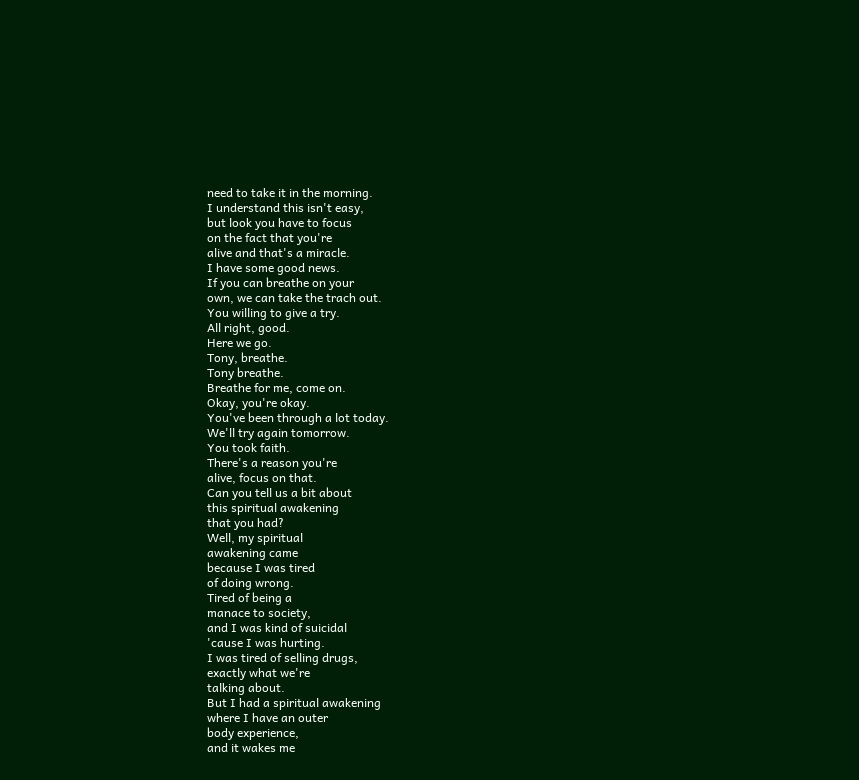need to take it in the morning.
I understand this isn't easy,
but look you have to focus
on the fact that you're
alive and that's a miracle.
I have some good news.
If you can breathe on your
own, we can take the trach out.
You willing to give a try.
All right, good.
Here we go.
Tony, breathe.
Tony breathe.
Breathe for me, come on.
Okay, you're okay.
You've been through a lot today.
We'll try again tomorrow.
You took faith.
There's a reason you're
alive, focus on that.
Can you tell us a bit about
this spiritual awakening
that you had?
Well, my spiritual
awakening came
because I was tired
of doing wrong.
Tired of being a
manace to society,
and I was kind of suicidal
'cause I was hurting.
I was tired of selling drugs,
exactly what we're
talking about.
But I had a spiritual awakening
where I have an outer
body experience,
and it wakes me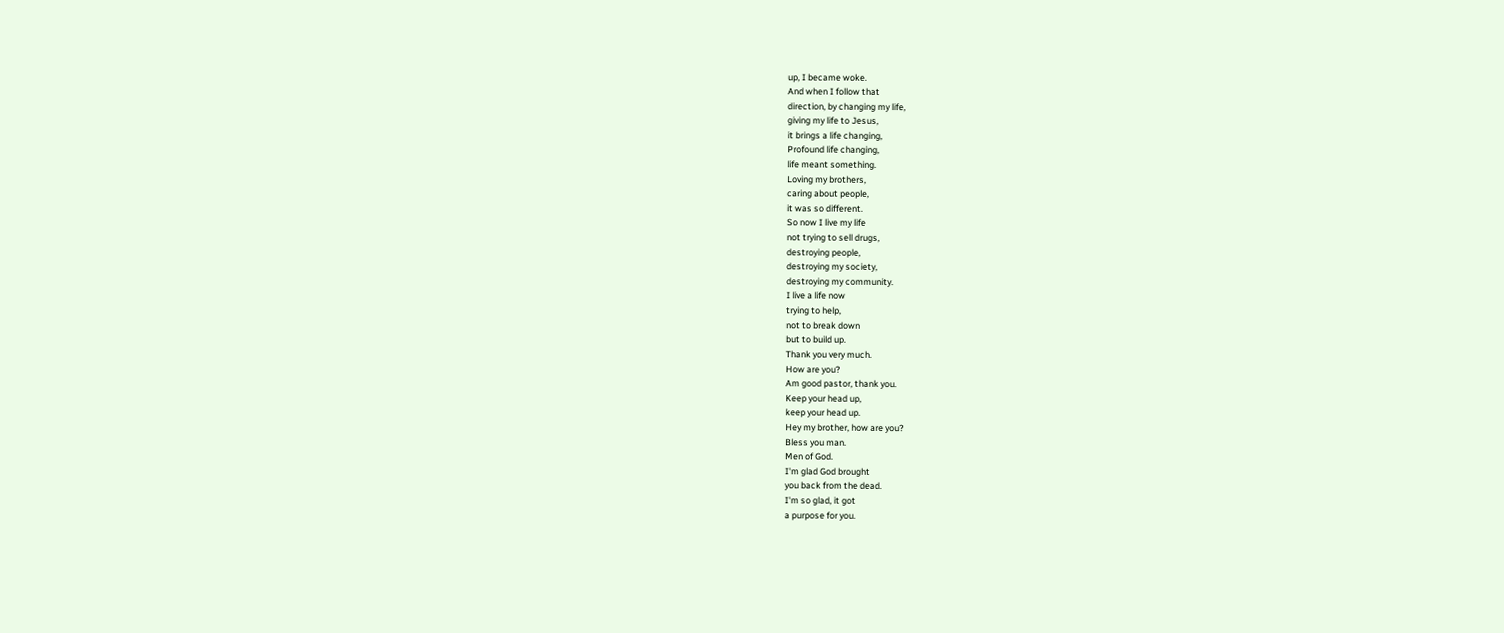up, I became woke.
And when I follow that
direction, by changing my life,
giving my life to Jesus,
it brings a life changing,
Profound life changing,
life meant something.
Loving my brothers,
caring about people,
it was so different.
So now I live my life
not trying to sell drugs,
destroying people,
destroying my society,
destroying my community.
I live a life now
trying to help,
not to break down
but to build up.
Thank you very much.
How are you?
Am good pastor, thank you.
Keep your head up,
keep your head up.
Hey my brother, how are you?
Bless you man.
Men of God.
I'm glad God brought
you back from the dead.
I'm so glad, it got
a purpose for you.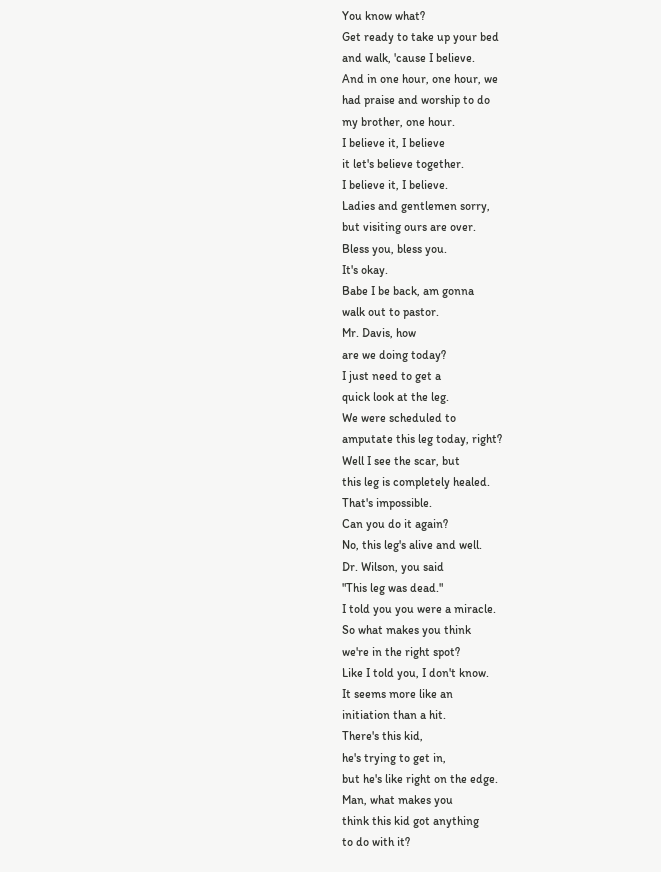You know what?
Get ready to take up your bed
and walk, 'cause I believe.
And in one hour, one hour, we
had praise and worship to do
my brother, one hour.
I believe it, I believe
it let's believe together.
I believe it, I believe.
Ladies and gentlemen sorry,
but visiting ours are over.
Bless you, bless you.
It's okay.
Babe I be back, am gonna
walk out to pastor.
Mr. Davis, how
are we doing today?
I just need to get a
quick look at the leg.
We were scheduled to
amputate this leg today, right?
Well I see the scar, but
this leg is completely healed.
That's impossible.
Can you do it again?
No, this leg's alive and well.
Dr. Wilson, you said
"This leg was dead."
I told you you were a miracle.
So what makes you think
we're in the right spot?
Like I told you, I don't know.
It seems more like an
initiation than a hit.
There's this kid,
he's trying to get in,
but he's like right on the edge.
Man, what makes you
think this kid got anything
to do with it?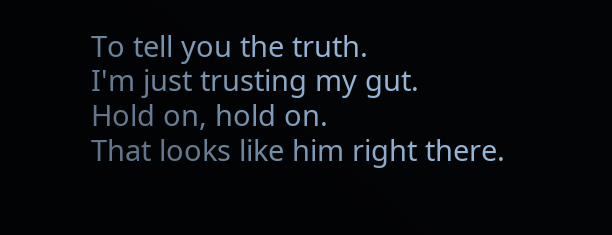To tell you the truth.
I'm just trusting my gut.
Hold on, hold on.
That looks like him right there.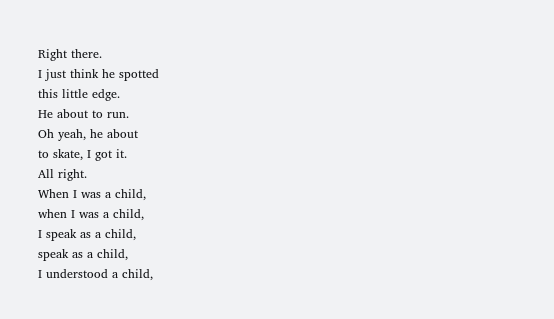Right there.
I just think he spotted
this little edge.
He about to run.
Oh yeah, he about
to skate, I got it.
All right.
When I was a child,
when I was a child,
I speak as a child,
speak as a child,
I understood a child,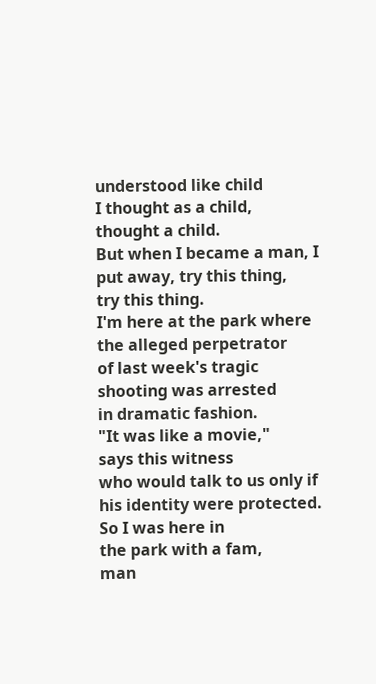understood like child
I thought as a child,
thought a child.
But when I became a man, I
put away, try this thing,
try this thing.
I'm here at the park where
the alleged perpetrator
of last week's tragic
shooting was arrested
in dramatic fashion.
"It was like a movie,"
says this witness
who would talk to us only if
his identity were protected.
So I was here in
the park with a fam,
man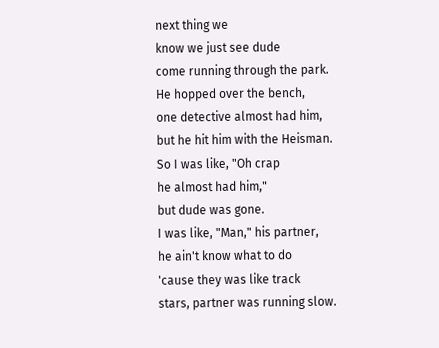next thing we
know we just see dude
come running through the park.
He hopped over the bench,
one detective almost had him,
but he hit him with the Heisman.
So I was like, "Oh crap
he almost had him,"
but dude was gone.
I was like, "Man," his partner,
he ain't know what to do
'cause they was like track
stars, partner was running slow.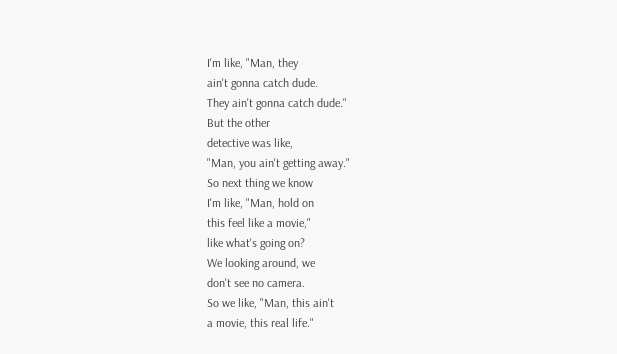I'm like, "Man, they
ain't gonna catch dude.
They ain't gonna catch dude."
But the other
detective was like,
"Man, you ain't getting away."
So next thing we know
I'm like, "Man, hold on
this feel like a movie,"
like what's going on?
We looking around, we
don't see no camera.
So we like, "Man, this ain't
a movie, this real life."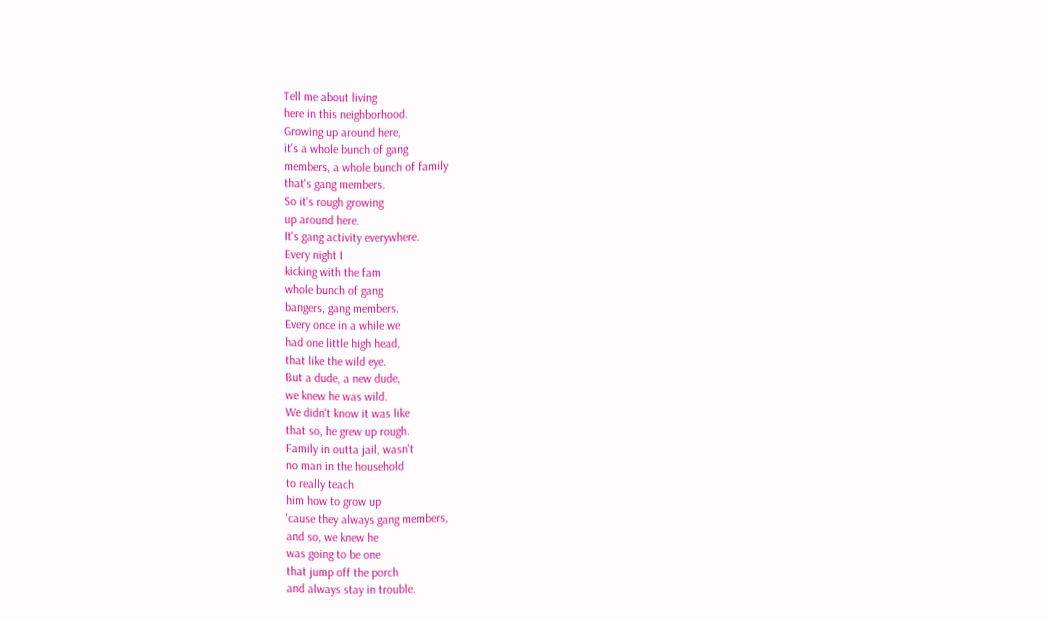Tell me about living
here in this neighborhood.
Growing up around here,
it's a whole bunch of gang
members, a whole bunch of family
that's gang members.
So it's rough growing
up around here.
It's gang activity everywhere.
Every night I
kicking with the fam
whole bunch of gang
bangers, gang members.
Every once in a while we
had one little high head,
that like the wild eye.
But a dude, a new dude,
we knew he was wild.
We didn't know it was like
that so, he grew up rough.
Family in outta jail, wasn't
no man in the household
to really teach
him how to grow up
'cause they always gang members,
and so, we knew he
was going to be one
that jump off the porch
and always stay in trouble.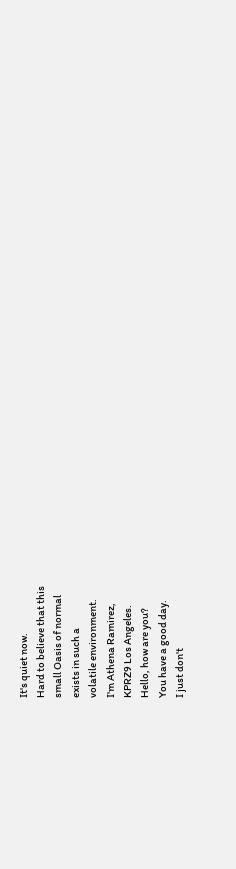It's quiet now.
Hard to believe that this
small Oasis of normal
exists in such a
volatile environment.
I'm Athena Ramirez,
KPRZ9 Los Angeles.
Hello, how are you?
You have a good day.
I just don't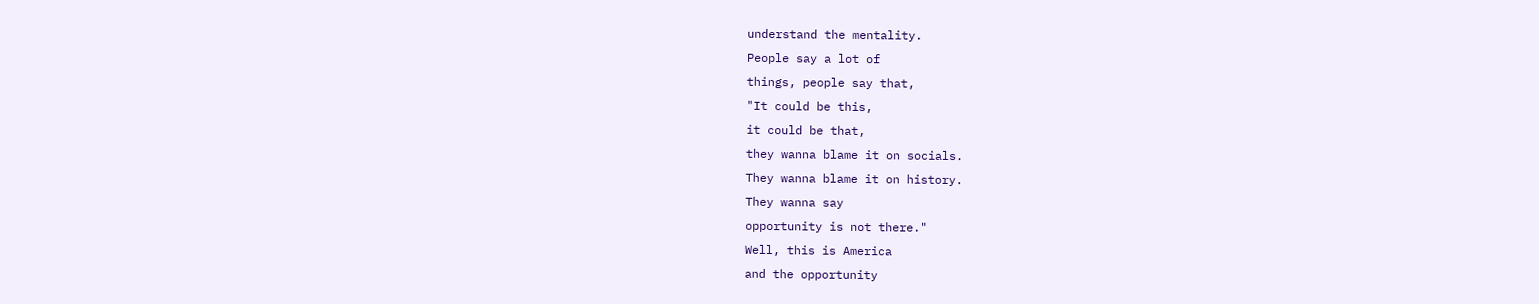understand the mentality.
People say a lot of
things, people say that,
"It could be this,
it could be that,
they wanna blame it on socials.
They wanna blame it on history.
They wanna say
opportunity is not there."
Well, this is America
and the opportunity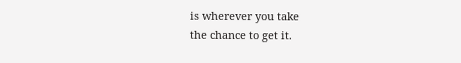is wherever you take
the chance to get it.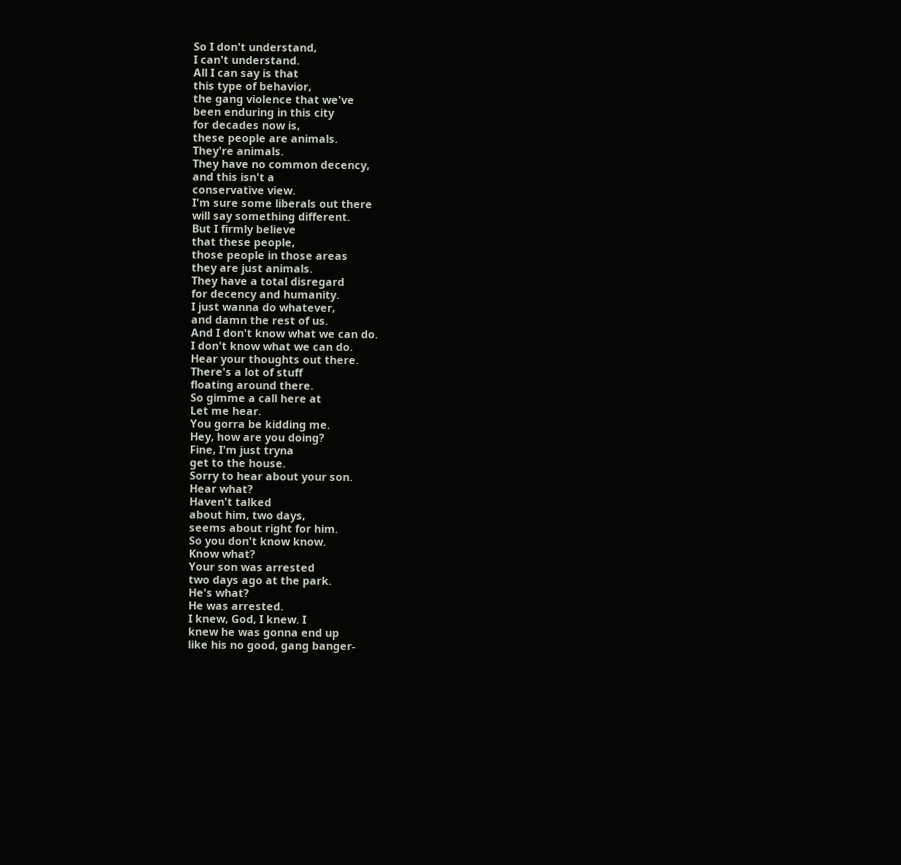So I don't understand,
I can't understand.
All I can say is that
this type of behavior,
the gang violence that we've
been enduring in this city
for decades now is,
these people are animals.
They're animals.
They have no common decency,
and this isn't a
conservative view.
I'm sure some liberals out there
will say something different.
But I firmly believe
that these people,
those people in those areas
they are just animals.
They have a total disregard
for decency and humanity.
I just wanna do whatever,
and damn the rest of us.
And I don't know what we can do.
I don't know what we can do.
Hear your thoughts out there.
There's a lot of stuff
floating around there.
So gimme a call here at
Let me hear.
You gorra be kidding me.
Hey, how are you doing?
Fine, I'm just tryna
get to the house.
Sorry to hear about your son.
Hear what?
Haven't talked
about him, two days,
seems about right for him.
So you don't know know.
Know what?
Your son was arrested
two days ago at the park.
He's what?
He was arrested.
I knew, God, I knew. I
knew he was gonna end up
like his no good, gang banger-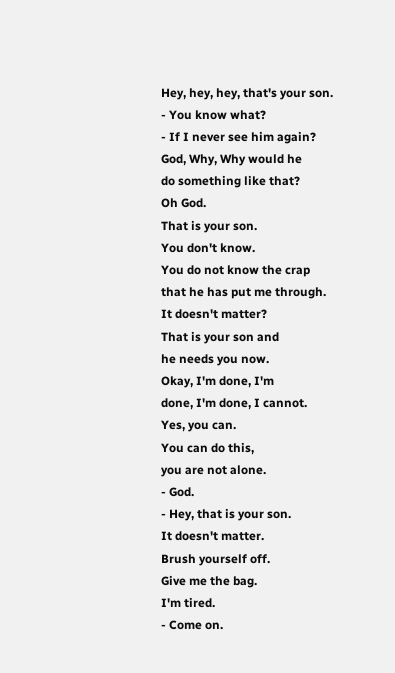Hey, hey, hey, that's your son.
- You know what?
- If I never see him again?
God, Why, Why would he
do something like that?
Oh God.
That is your son.
You don't know.
You do not know the crap
that he has put me through.
It doesn't matter?
That is your son and
he needs you now.
Okay, I'm done, I'm
done, I'm done, I cannot.
Yes, you can.
You can do this,
you are not alone.
- God.
- Hey, that is your son.
It doesn't matter.
Brush yourself off.
Give me the bag.
I'm tired.
- Come on.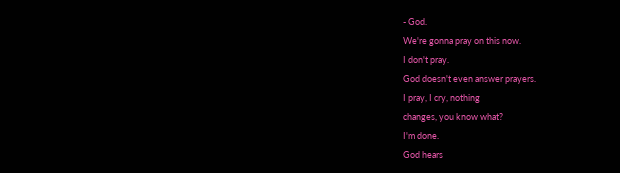- God.
We're gonna pray on this now.
I don't pray.
God doesn't even answer prayers.
I pray, I cry, nothing
changes, you know what?
I'm done.
God hears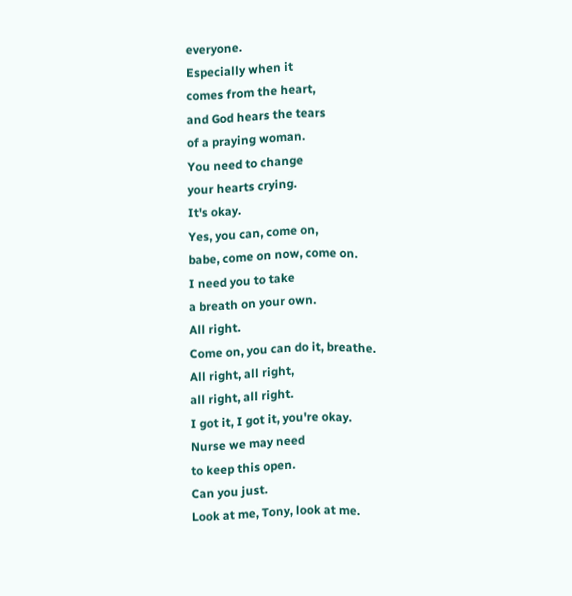everyone.
Especially when it
comes from the heart,
and God hears the tears
of a praying woman.
You need to change
your hearts crying.
It's okay.
Yes, you can, come on,
babe, come on now, come on.
I need you to take
a breath on your own.
All right.
Come on, you can do it, breathe.
All right, all right,
all right, all right.
I got it, I got it, you're okay.
Nurse we may need
to keep this open.
Can you just.
Look at me, Tony, look at me.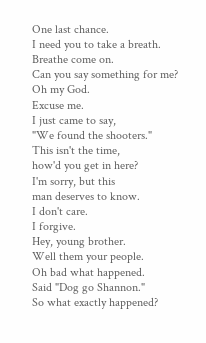One last chance.
I need you to take a breath.
Breathe come on.
Can you say something for me?
Oh my God.
Excuse me.
I just came to say,
"We found the shooters."
This isn't the time,
how'd you get in here?
I'm sorry, but this
man deserves to know.
I don't care.
I forgive.
Hey, young brother.
Well them your people.
Oh bad what happened.
Said "Dog go Shannon."
So what exactly happened?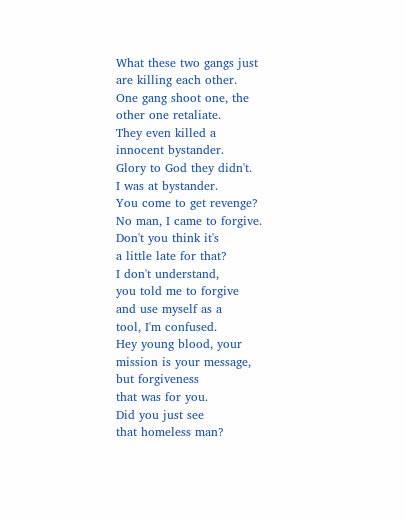What these two gangs just
are killing each other.
One gang shoot one, the
other one retaliate.
They even killed a
innocent bystander.
Glory to God they didn't.
I was at bystander.
You come to get revenge?
No man, I came to forgive.
Don't you think it's
a little late for that?
I don't understand,
you told me to forgive
and use myself as a
tool, I'm confused.
Hey young blood, your
mission is your message,
but forgiveness
that was for you.
Did you just see
that homeless man?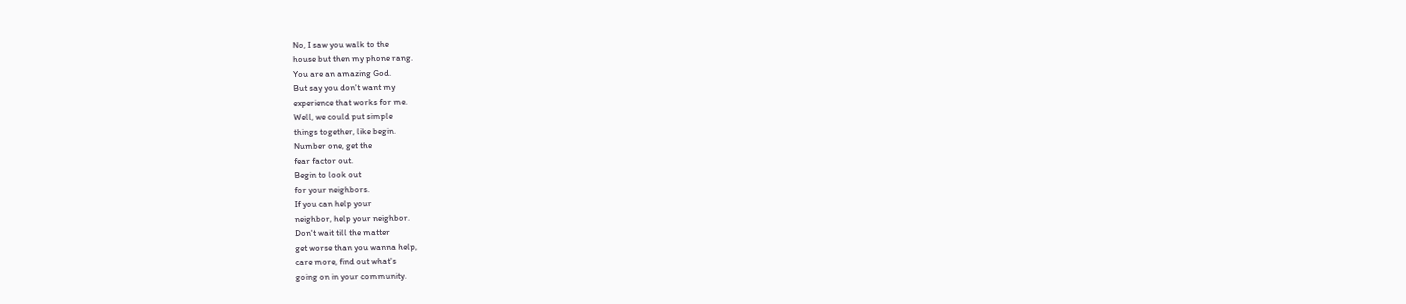No, I saw you walk to the
house but then my phone rang.
You are an amazing God.
But say you don't want my
experience that works for me.
Well, we could put simple
things together, like begin.
Number one, get the
fear factor out.
Begin to look out
for your neighbors.
If you can help your
neighbor, help your neighbor.
Don't wait till the matter
get worse than you wanna help,
care more, find out what's
going on in your community.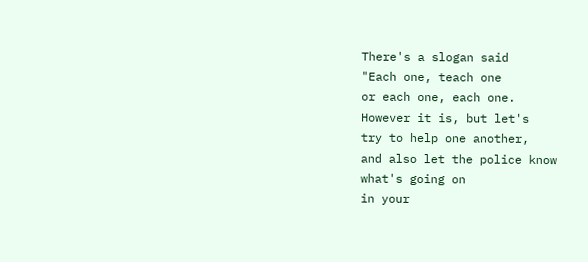There's a slogan said
"Each one, teach one
or each one, each one.
However it is, but let's
try to help one another,
and also let the police know
what's going on
in your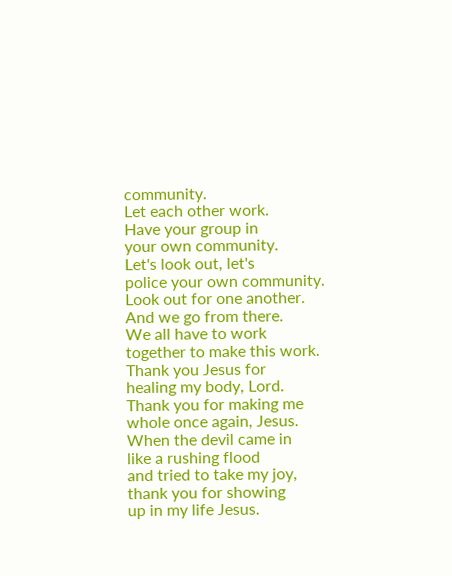community.
Let each other work.
Have your group in
your own community.
Let's look out, let's
police your own community.
Look out for one another.
And we go from there.
We all have to work
together to make this work.
Thank you Jesus for
healing my body, Lord.
Thank you for making me
whole once again, Jesus.
When the devil came in
like a rushing flood
and tried to take my joy,
thank you for showing
up in my life Jesus.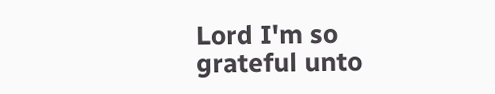Lord I'm so grateful unto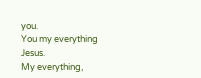you.
You my everything Jesus.
My everything,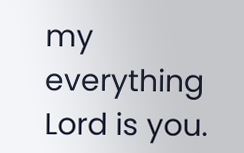my
everything Lord is you.